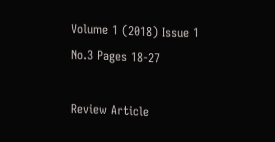Volume 1 (2018) Issue 1 No.3 Pages 18-27

Review Article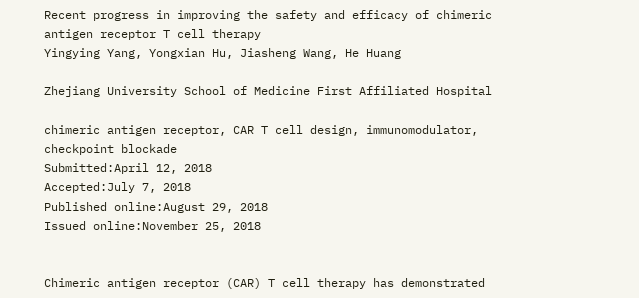Recent progress in improving the safety and efficacy of chimeric antigen receptor T cell therapy
Yingying Yang, Yongxian Hu, Jiasheng Wang, He Huang

Zhejiang University School of Medicine First Affiliated Hospital

chimeric antigen receptor, CAR T cell design, immunomodulator, checkpoint blockade
Submitted:April 12, 2018
Accepted:July 7, 2018
Published online:August 29, 2018
Issued online:November 25, 2018


Chimeric antigen receptor (CAR) T cell therapy has demonstrated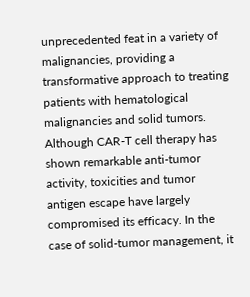unprecedented feat in a variety of malignancies, providing a transformative approach to treating patients with hematological malignancies and solid tumors. Although CAR-T cell therapy has shown remarkable anti-tumor activity, toxicities and tumor antigen escape have largely compromised its efficacy. In the case of solid-tumor management, it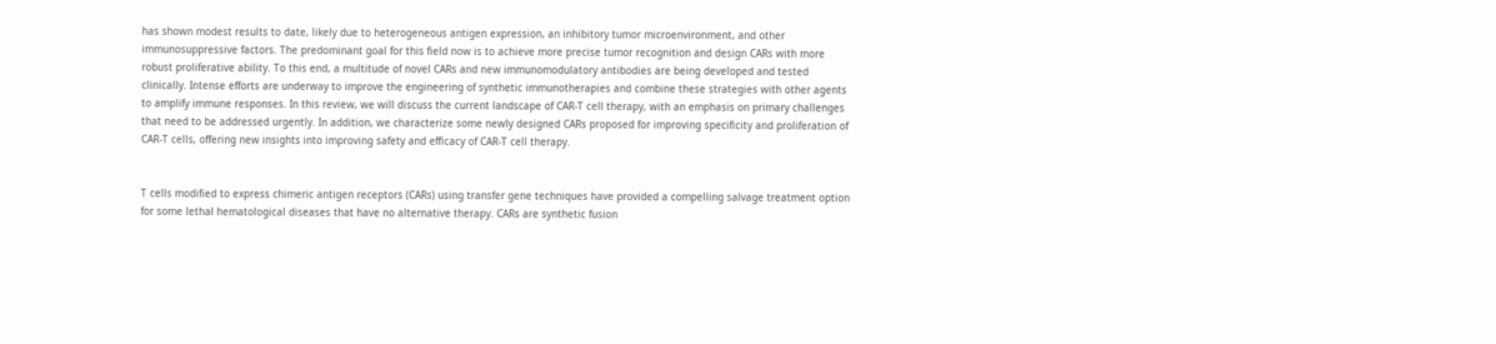has shown modest results to date, likely due to heterogeneous antigen expression, an inhibitory tumor microenvironment, and other immunosuppressive factors. The predominant goal for this field now is to achieve more precise tumor recognition and design CARs with more robust proliferative ability. To this end, a multitude of novel CARs and new immunomodulatory antibodies are being developed and tested clinically. Intense efforts are underway to improve the engineering of synthetic immunotherapies and combine these strategies with other agents to amplify immune responses. In this review, we will discuss the current landscape of CAR-T cell therapy, with an emphasis on primary challenges that need to be addressed urgently. In addition, we characterize some newly designed CARs proposed for improving specificity and proliferation of CAR-T cells, offering new insights into improving safety and efficacy of CAR-T cell therapy.


T cells modified to express chimeric antigen receptors (CARs) using transfer gene techniques have provided a compelling salvage treatment option for some lethal hematological diseases that have no alternative therapy. CARs are synthetic fusion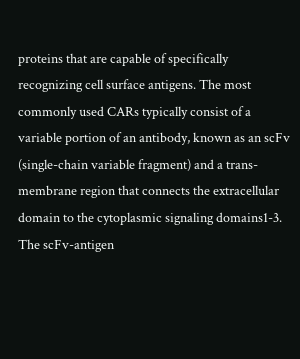proteins that are capable of specifically recognizing cell surface antigens. The most commonly used CARs typically consist of a variable portion of an antibody, known as an scFv (single-chain variable fragment) and a trans-membrane region that connects the extracellular domain to the cytoplasmic signaling domains1-3. The scFv-antigen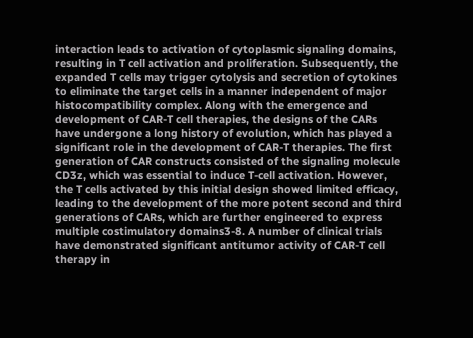interaction leads to activation of cytoplasmic signaling domains, resulting in T cell activation and proliferation. Subsequently, the expanded T cells may trigger cytolysis and secretion of cytokines to eliminate the target cells in a manner independent of major histocompatibility complex. Along with the emergence and development of CAR-T cell therapies, the designs of the CARs have undergone a long history of evolution, which has played a significant role in the development of CAR-T therapies. The first generation of CAR constructs consisted of the signaling molecule CD3z, which was essential to induce T-cell activation. However, the T cells activated by this initial design showed limited efficacy, leading to the development of the more potent second and third generations of CARs, which are further engineered to express multiple costimulatory domains3-8. A number of clinical trials have demonstrated significant antitumor activity of CAR-T cell therapy in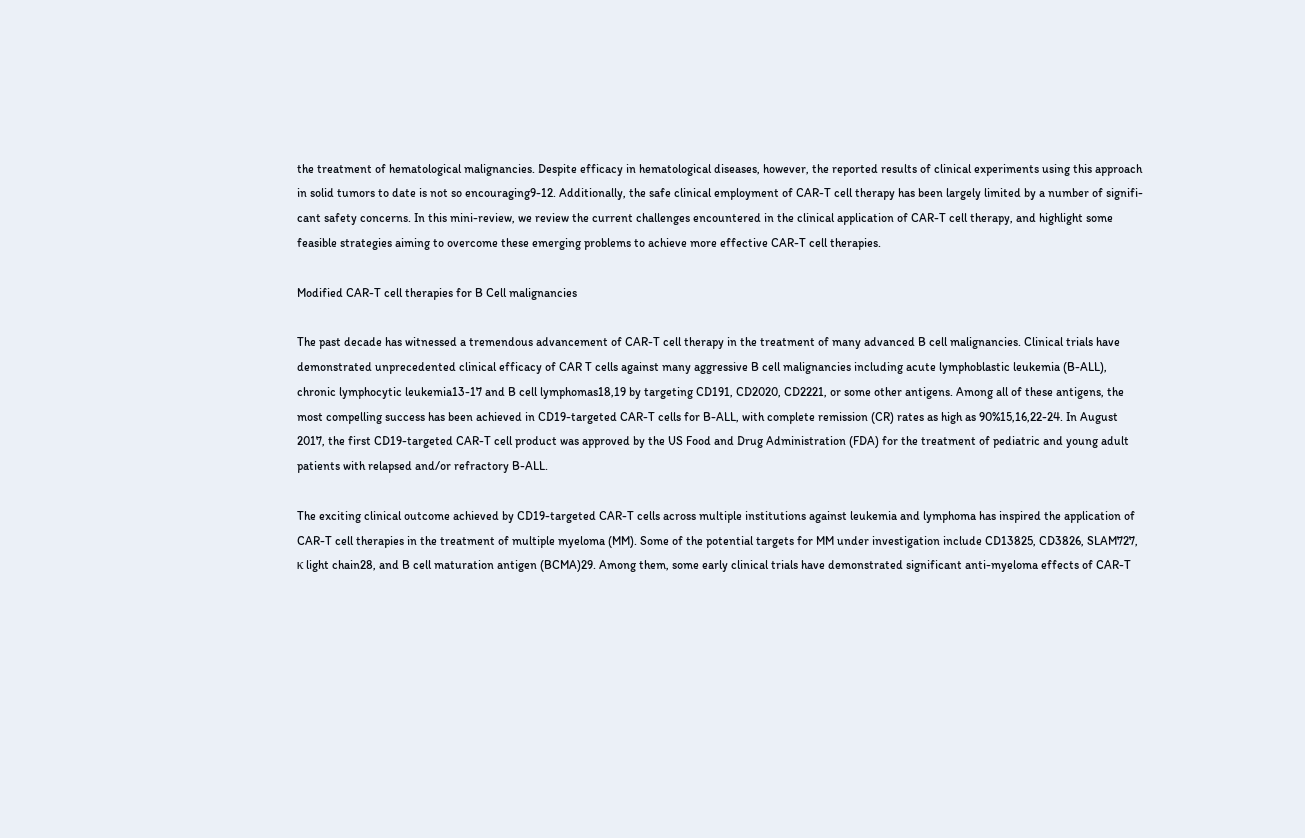the treatment of hematological malignancies. Despite efficacy in hematological diseases, however, the reported results of clinical experiments using this approach in solid tumors to date is not so encouraging9-12. Additionally, the safe clinical employment of CAR-T cell therapy has been largely limited by a number of signifi- cant safety concerns. In this mini-review, we review the current challenges encountered in the clinical application of CAR-T cell therapy, and highlight some feasible strategies aiming to overcome these emerging problems to achieve more effective CAR-T cell therapies.

Modified CAR-T cell therapies for B Cell malignancies

The past decade has witnessed a tremendous advancement of CAR-T cell therapy in the treatment of many advanced B cell malignancies. Clinical trials have demonstrated unprecedented clinical efficacy of CAR T cells against many aggressive B cell malignancies including acute lymphoblastic leukemia (B-ALL), chronic lymphocytic leukemia13-17 and B cell lymphomas18,19 by targeting CD191, CD2020, CD2221, or some other antigens. Among all of these antigens, the most compelling success has been achieved in CD19-targeted CAR-T cells for B-ALL, with complete remission (CR) rates as high as 90%15,16,22-24. In August 2017, the first CD19-targeted CAR-T cell product was approved by the US Food and Drug Administration (FDA) for the treatment of pediatric and young adult patients with relapsed and/or refractory B-ALL.

The exciting clinical outcome achieved by CD19-targeted CAR-T cells across multiple institutions against leukemia and lymphoma has inspired the application of CAR-T cell therapies in the treatment of multiple myeloma (MM). Some of the potential targets for MM under investigation include CD13825, CD3826, SLAM727, κ light chain28, and B cell maturation antigen (BCMA)29. Among them, some early clinical trials have demonstrated significant anti-myeloma effects of CAR-T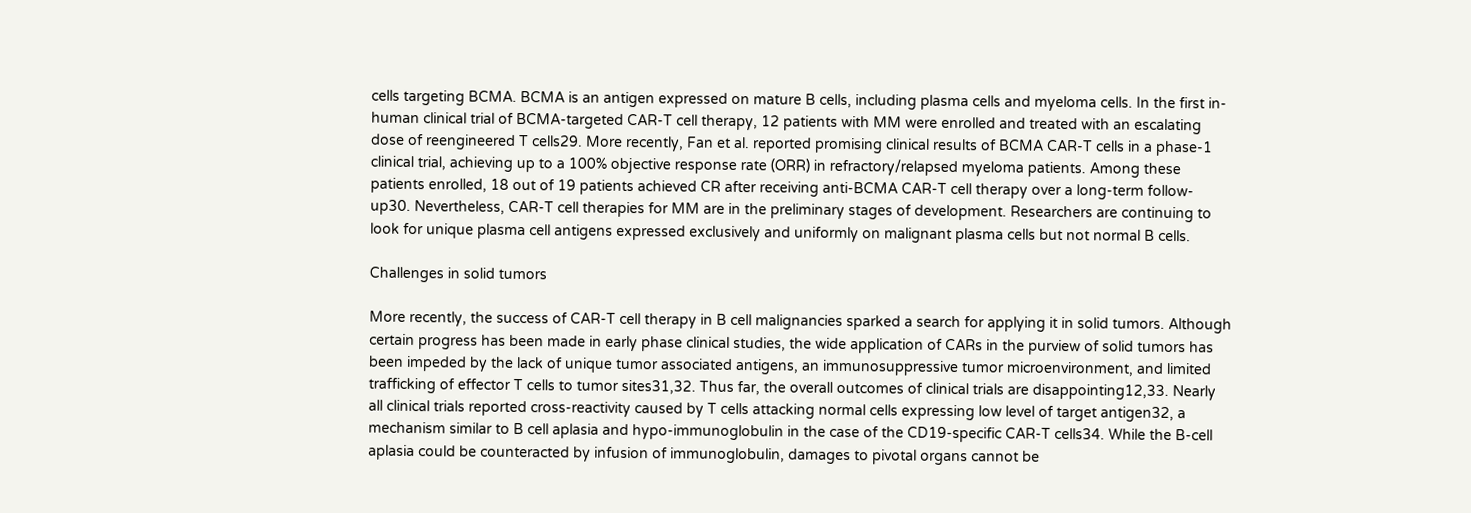cells targeting BCMA. BCMA is an antigen expressed on mature B cells, including plasma cells and myeloma cells. In the first in-human clinical trial of BCMA-targeted CAR-T cell therapy, 12 patients with MM were enrolled and treated with an escalating dose of reengineered T cells29. More recently, Fan et al. reported promising clinical results of BCMA CAR-T cells in a phase-1 clinical trial, achieving up to a 100% objective response rate (ORR) in refractory/relapsed myeloma patients. Among these patients enrolled, 18 out of 19 patients achieved CR after receiving anti-BCMA CAR-T cell therapy over a long-term follow-up30. Nevertheless, CAR-T cell therapies for MM are in the preliminary stages of development. Researchers are continuing to look for unique plasma cell antigens expressed exclusively and uniformly on malignant plasma cells but not normal B cells.

Challenges in solid tumors

More recently, the success of CAR-T cell therapy in B cell malignancies sparked a search for applying it in solid tumors. Although certain progress has been made in early phase clinical studies, the wide application of CARs in the purview of solid tumors has been impeded by the lack of unique tumor associated antigens, an immunosuppressive tumor microenvironment, and limited trafficking of effector T cells to tumor sites31,32. Thus far, the overall outcomes of clinical trials are disappointing12,33. Nearly all clinical trials reported cross-reactivity caused by T cells attacking normal cells expressing low level of target antigen32, a mechanism similar to B cell aplasia and hypo-immunoglobulin in the case of the CD19-specific CAR-T cells34. While the B-cell aplasia could be counteracted by infusion of immunoglobulin, damages to pivotal organs cannot be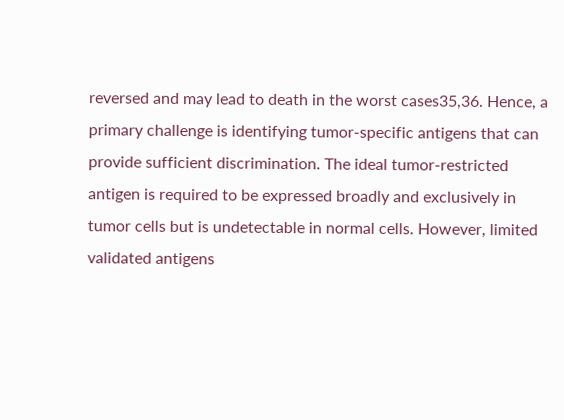reversed and may lead to death in the worst cases35,36. Hence, a primary challenge is identifying tumor-specific antigens that can provide sufficient discrimination. The ideal tumor-restricted antigen is required to be expressed broadly and exclusively in tumor cells but is undetectable in normal cells. However, limited validated antigens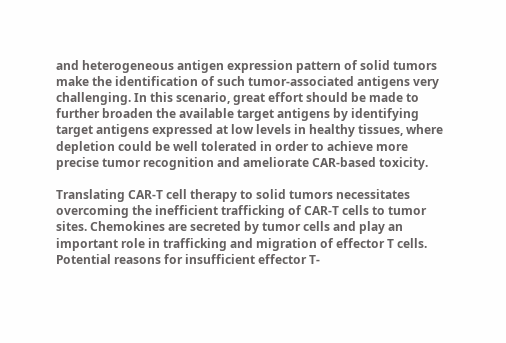and heterogeneous antigen expression pattern of solid tumors make the identification of such tumor-associated antigens very challenging. In this scenario, great effort should be made to further broaden the available target antigens by identifying target antigens expressed at low levels in healthy tissues, where depletion could be well tolerated in order to achieve more precise tumor recognition and ameliorate CAR-based toxicity.

Translating CAR-T cell therapy to solid tumors necessitates overcoming the inefficient trafficking of CAR-T cells to tumor sites. Chemokines are secreted by tumor cells and play an important role in trafficking and migration of effector T cells. Potential reasons for insufficient effector T-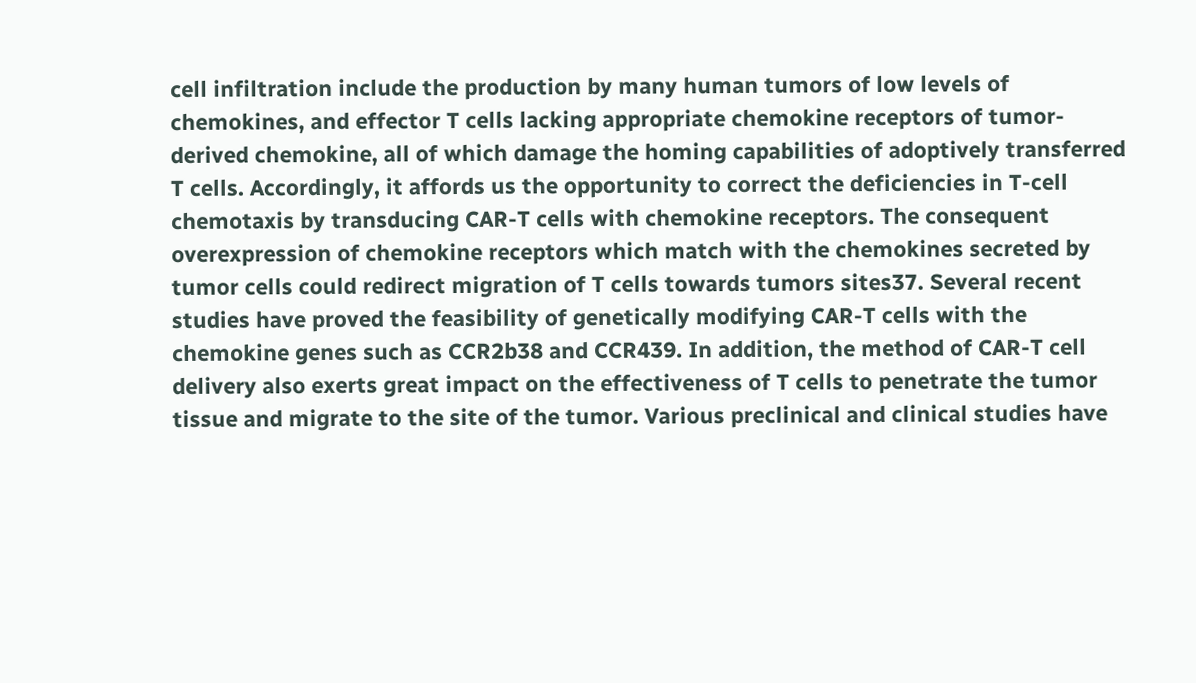cell infiltration include the production by many human tumors of low levels of chemokines, and effector T cells lacking appropriate chemokine receptors of tumor-derived chemokine, all of which damage the homing capabilities of adoptively transferred T cells. Accordingly, it affords us the opportunity to correct the deficiencies in T-cell chemotaxis by transducing CAR-T cells with chemokine receptors. The consequent overexpression of chemokine receptors which match with the chemokines secreted by tumor cells could redirect migration of T cells towards tumors sites37. Several recent studies have proved the feasibility of genetically modifying CAR-T cells with the chemokine genes such as CCR2b38 and CCR439. In addition, the method of CAR-T cell delivery also exerts great impact on the effectiveness of T cells to penetrate the tumor tissue and migrate to the site of the tumor. Various preclinical and clinical studies have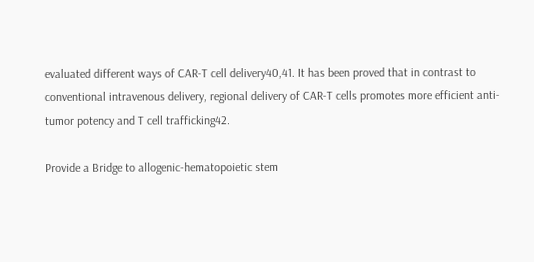evaluated different ways of CAR-T cell delivery40,41. It has been proved that in contrast to conventional intravenous delivery, regional delivery of CAR-T cells promotes more efficient anti-tumor potency and T cell trafficking42.

Provide a Bridge to allogenic-hematopoietic stem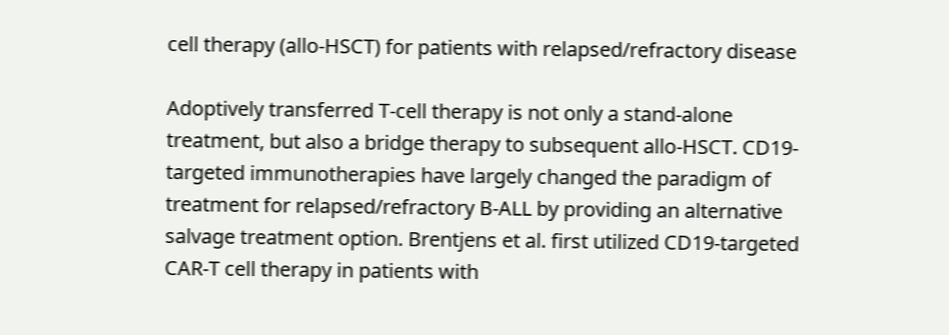cell therapy (allo-HSCT) for patients with relapsed/refractory disease

Adoptively transferred T-cell therapy is not only a stand-alone treatment, but also a bridge therapy to subsequent allo-HSCT. CD19-targeted immunotherapies have largely changed the paradigm of treatment for relapsed/refractory B-ALL by providing an alternative salvage treatment option. Brentjens et al. first utilized CD19-targeted CAR-T cell therapy in patients with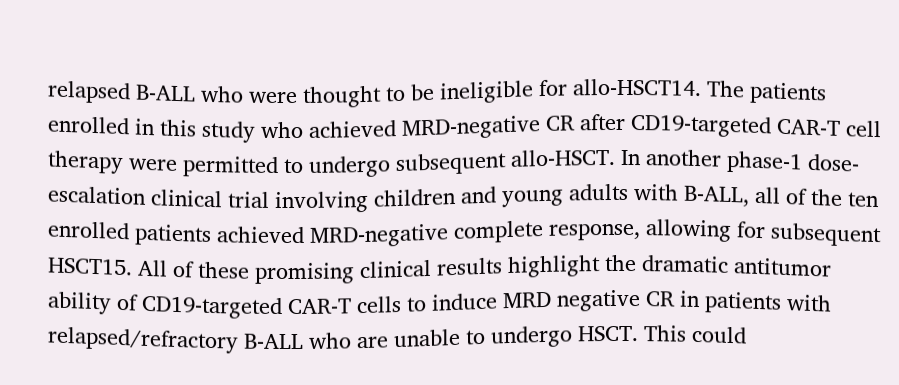relapsed B-ALL who were thought to be ineligible for allo-HSCT14. The patients enrolled in this study who achieved MRD-negative CR after CD19-targeted CAR-T cell therapy were permitted to undergo subsequent allo-HSCT. In another phase-1 dose-escalation clinical trial involving children and young adults with B-ALL, all of the ten enrolled patients achieved MRD-negative complete response, allowing for subsequent HSCT15. All of these promising clinical results highlight the dramatic antitumor ability of CD19-targeted CAR-T cells to induce MRD negative CR in patients with relapsed/refractory B-ALL who are unable to undergo HSCT. This could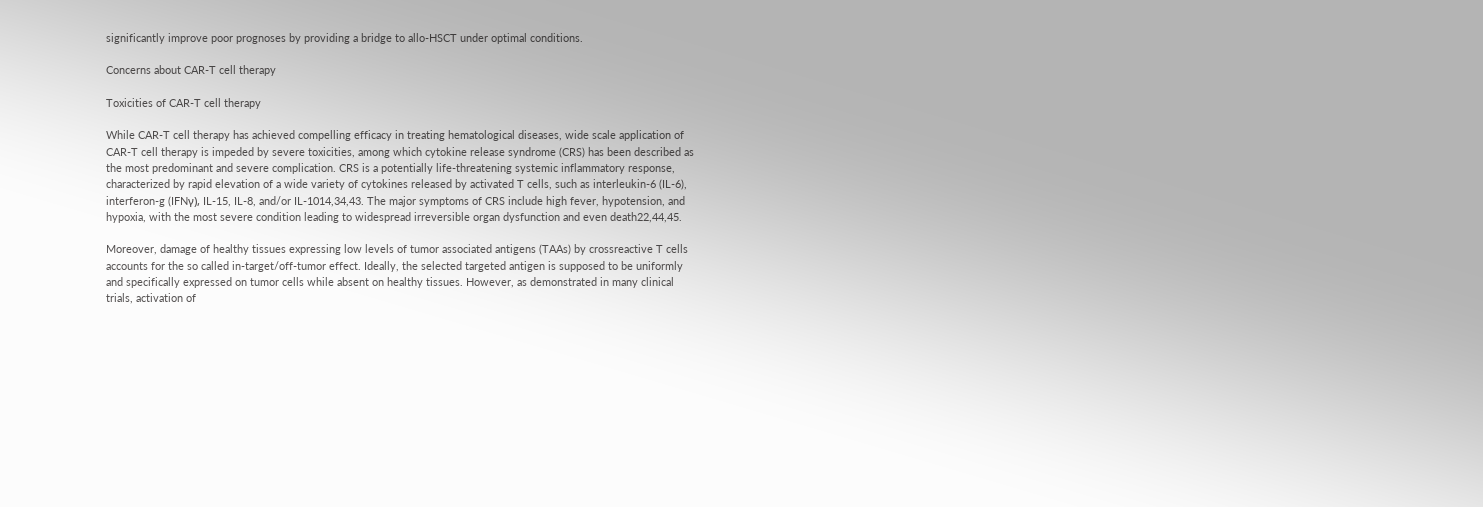significantly improve poor prognoses by providing a bridge to allo-HSCT under optimal conditions.

Concerns about CAR-T cell therapy

Toxicities of CAR-T cell therapy

While CAR-T cell therapy has achieved compelling efficacy in treating hematological diseases, wide scale application of CAR-T cell therapy is impeded by severe toxicities, among which cytokine release syndrome (CRS) has been described as the most predominant and severe complication. CRS is a potentially life-threatening systemic inflammatory response, characterized by rapid elevation of a wide variety of cytokines released by activated T cells, such as interleukin-6 (IL-6), interferon-g (IFNγ), IL-15, IL-8, and/or IL-1014,34,43. The major symptoms of CRS include high fever, hypotension, and hypoxia, with the most severe condition leading to widespread irreversible organ dysfunction and even death22,44,45.

Moreover, damage of healthy tissues expressing low levels of tumor associated antigens (TAAs) by crossreactive T cells accounts for the so called in-target/off-tumor effect. Ideally, the selected targeted antigen is supposed to be uniformly and specifically expressed on tumor cells while absent on healthy tissues. However, as demonstrated in many clinical trials, activation of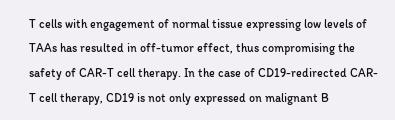T cells with engagement of normal tissue expressing low levels of TAAs has resulted in off-tumor effect, thus compromising the safety of CAR-T cell therapy. In the case of CD19-redirected CAR-T cell therapy, CD19 is not only expressed on malignant B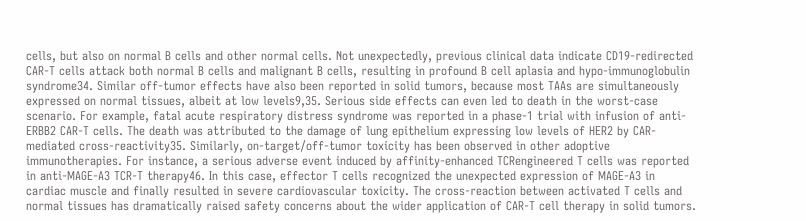cells, but also on normal B cells and other normal cells. Not unexpectedly, previous clinical data indicate CD19-redirected CAR-T cells attack both normal B cells and malignant B cells, resulting in profound B cell aplasia and hypo-immunoglobulin syndrome34. Similar off-tumor effects have also been reported in solid tumors, because most TAAs are simultaneously expressed on normal tissues, albeit at low levels9,35. Serious side effects can even led to death in the worst-case scenario. For example, fatal acute respiratory distress syndrome was reported in a phase-1 trial with infusion of anti-ERBB2 CAR-T cells. The death was attributed to the damage of lung epithelium expressing low levels of HER2 by CAR-mediated cross-reactivity35. Similarly, on-target/off-tumor toxicity has been observed in other adoptive immunotherapies. For instance, a serious adverse event induced by affinity-enhanced TCRengineered T cells was reported in anti-MAGE-A3 TCR-T therapy46. In this case, effector T cells recognized the unexpected expression of MAGE-A3 in cardiac muscle and finally resulted in severe cardiovascular toxicity. The cross-reaction between activated T cells and normal tissues has dramatically raised safety concerns about the wider application of CAR-T cell therapy in solid tumors.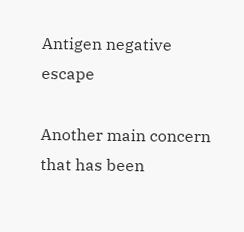Antigen negative escape

Another main concern that has been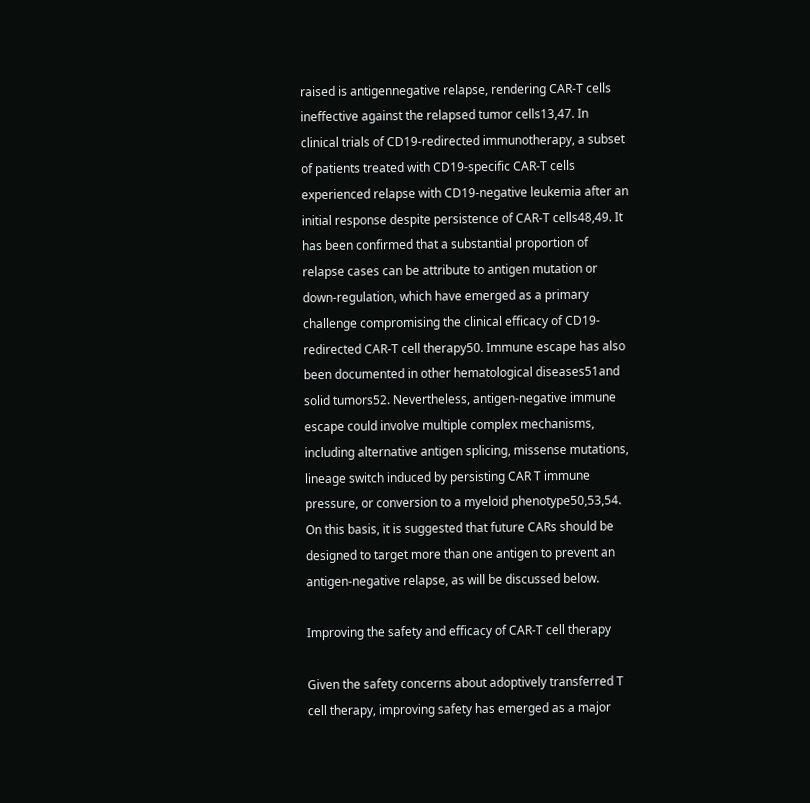raised is antigennegative relapse, rendering CAR-T cells ineffective against the relapsed tumor cells13,47. In clinical trials of CD19-redirected immunotherapy, a subset of patients treated with CD19-specific CAR-T cells experienced relapse with CD19-negative leukemia after an initial response despite persistence of CAR-T cells48,49. It has been confirmed that a substantial proportion of relapse cases can be attribute to antigen mutation or down-regulation, which have emerged as a primary challenge compromising the clinical efficacy of CD19-redirected CAR-T cell therapy50. Immune escape has also been documented in other hematological diseases51and solid tumors52. Nevertheless, antigen-negative immune escape could involve multiple complex mechanisms, including alternative antigen splicing, missense mutations, lineage switch induced by persisting CAR T immune pressure, or conversion to a myeloid phenotype50,53,54. On this basis, it is suggested that future CARs should be designed to target more than one antigen to prevent an antigen-negative relapse, as will be discussed below.

Improving the safety and efficacy of CAR-T cell therapy

Given the safety concerns about adoptively transferred T cell therapy, improving safety has emerged as a major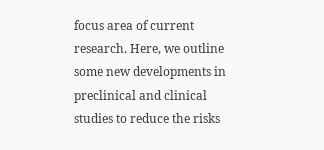focus area of current research. Here, we outline some new developments in preclinical and clinical studies to reduce the risks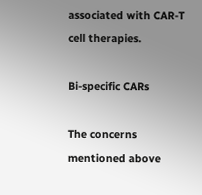associated with CAR-T cell therapies.

Bi-specific CARs

The concerns mentioned above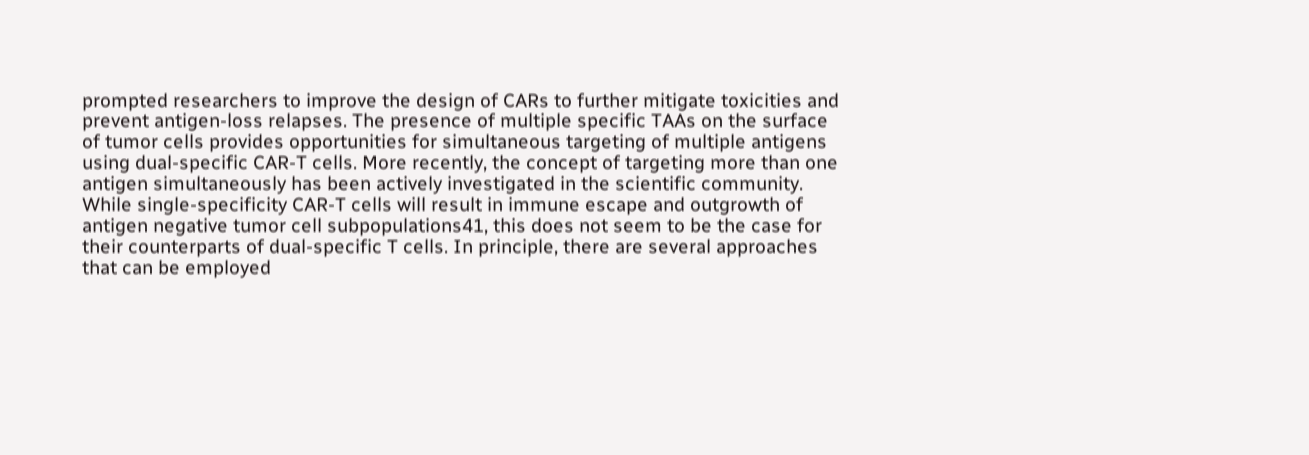prompted researchers to improve the design of CARs to further mitigate toxicities and prevent antigen-loss relapses. The presence of multiple specific TAAs on the surface of tumor cells provides opportunities for simultaneous targeting of multiple antigens using dual-specific CAR-T cells. More recently, the concept of targeting more than one antigen simultaneously has been actively investigated in the scientific community. While single-specificity CAR-T cells will result in immune escape and outgrowth of antigen negative tumor cell subpopulations41, this does not seem to be the case for their counterparts of dual-specific T cells. In principle, there are several approaches that can be employed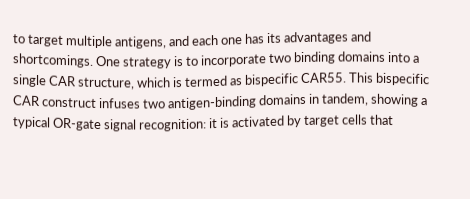to target multiple antigens, and each one has its advantages and shortcomings. One strategy is to incorporate two binding domains into a single CAR structure, which is termed as bispecific CAR55. This bispecific CAR construct infuses two antigen-binding domains in tandem, showing a typical OR-gate signal recognition: it is activated by target cells that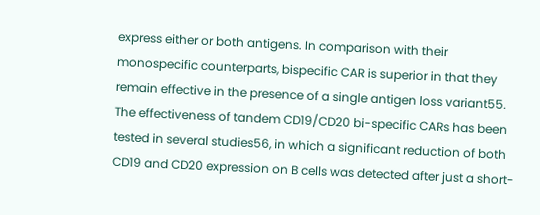express either or both antigens. In comparison with their monospecific counterparts, bispecific CAR is superior in that they remain effective in the presence of a single antigen loss variant55. The effectiveness of tandem CD19/CD20 bi-specific CARs has been tested in several studies56, in which a significant reduction of both CD19 and CD20 expression on B cells was detected after just a short-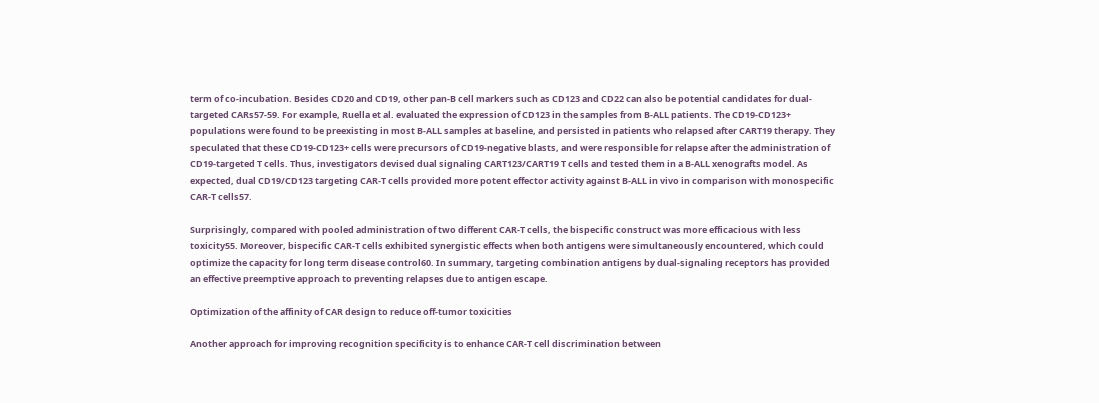term of co-incubation. Besides CD20 and CD19, other pan-B cell markers such as CD123 and CD22 can also be potential candidates for dual-targeted CARs57-59. For example, Ruella et al. evaluated the expression of CD123 in the samples from B-ALL patients. The CD19-CD123+ populations were found to be preexisting in most B-ALL samples at baseline, and persisted in patients who relapsed after CART19 therapy. They speculated that these CD19-CD123+ cells were precursors of CD19-negative blasts, and were responsible for relapse after the administration of CD19-targeted T cells. Thus, investigators devised dual signaling CART123/CART19 T cells and tested them in a B-ALL xenografts model. As expected, dual CD19/CD123 targeting CAR-T cells provided more potent effector activity against B-ALL in vivo in comparison with monospecific CAR-T cells57.

Surprisingly, compared with pooled administration of two different CAR-T cells, the bispecific construct was more efficacious with less toxicity55. Moreover, bispecific CAR-T cells exhibited synergistic effects when both antigens were simultaneously encountered, which could optimize the capacity for long term disease control60. In summary, targeting combination antigens by dual-signaling receptors has provided an effective preemptive approach to preventing relapses due to antigen escape.

Optimization of the affinity of CAR design to reduce off-tumor toxicities

Another approach for improving recognition specificity is to enhance CAR-T cell discrimination between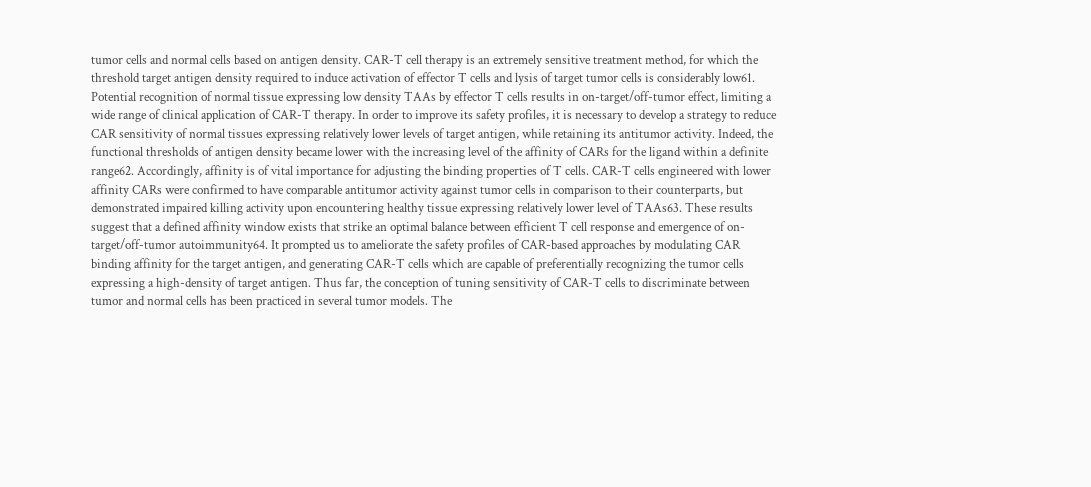tumor cells and normal cells based on antigen density. CAR-T cell therapy is an extremely sensitive treatment method, for which the threshold target antigen density required to induce activation of effector T cells and lysis of target tumor cells is considerably low61. Potential recognition of normal tissue expressing low density TAAs by effector T cells results in on-target/off-tumor effect, limiting a wide range of clinical application of CAR-T therapy. In order to improve its safety profiles, it is necessary to develop a strategy to reduce CAR sensitivity of normal tissues expressing relatively lower levels of target antigen, while retaining its antitumor activity. Indeed, the functional thresholds of antigen density became lower with the increasing level of the affinity of CARs for the ligand within a definite range62. Accordingly, affinity is of vital importance for adjusting the binding properties of T cells. CAR-T cells engineered with lower affinity CARs were confirmed to have comparable antitumor activity against tumor cells in comparison to their counterparts, but demonstrated impaired killing activity upon encountering healthy tissue expressing relatively lower level of TAAs63. These results suggest that a defined affinity window exists that strike an optimal balance between efficient T cell response and emergence of on-target/off-tumor autoimmunity64. It prompted us to ameliorate the safety profiles of CAR-based approaches by modulating CAR binding affinity for the target antigen, and generating CAR-T cells which are capable of preferentially recognizing the tumor cells expressing a high-density of target antigen. Thus far, the conception of tuning sensitivity of CAR-T cells to discriminate between tumor and normal cells has been practiced in several tumor models. The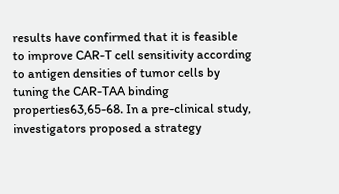results have confirmed that it is feasible to improve CAR-T cell sensitivity according to antigen densities of tumor cells by tuning the CAR-TAA binding properties63,65-68. In a pre-clinical study, investigators proposed a strategy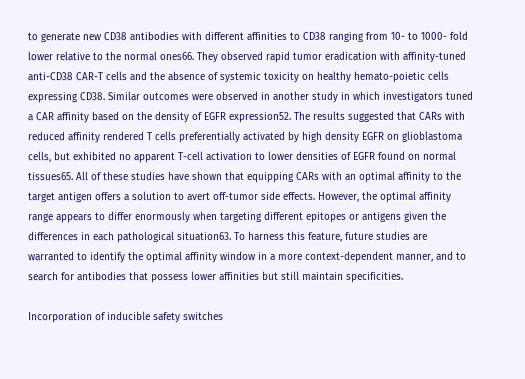to generate new CD38 antibodies with different affinities to CD38 ranging from 10- to 1000- fold lower relative to the normal ones66. They observed rapid tumor eradication with affinity-tuned anti-CD38 CAR-T cells and the absence of systemic toxicity on healthy hemato-poietic cells expressing CD38. Similar outcomes were observed in another study in which investigators tuned a CAR affinity based on the density of EGFR expression52. The results suggested that CARs with reduced affinity rendered T cells preferentially activated by high density EGFR on glioblastoma cells, but exhibited no apparent T-cell activation to lower densities of EGFR found on normal tissues65. All of these studies have shown that equipping CARs with an optimal affinity to the target antigen offers a solution to avert off-tumor side effects. However, the optimal affinity range appears to differ enormously when targeting different epitopes or antigens given the differences in each pathological situation63. To harness this feature, future studies are warranted to identify the optimal affinity window in a more context-dependent manner, and to search for antibodies that possess lower affinities but still maintain specificities.

Incorporation of inducible safety switches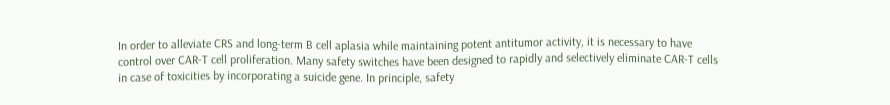In order to alleviate CRS and long-term B cell aplasia while maintaining potent antitumor activity, it is necessary to have control over CAR-T cell proliferation. Many safety switches have been designed to rapidly and selectively eliminate CAR-T cells in case of toxicities by incorporating a suicide gene. In principle, safety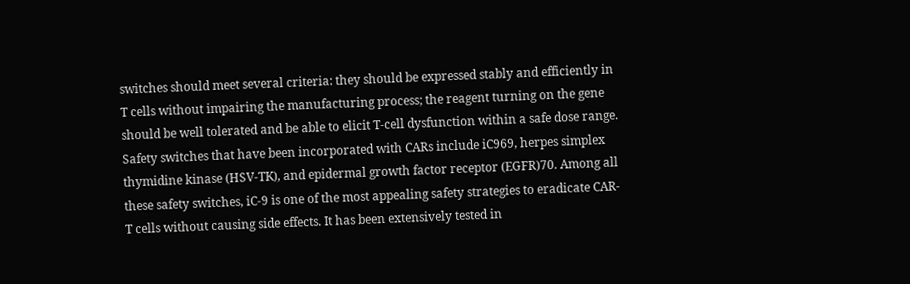switches should meet several criteria: they should be expressed stably and efficiently in T cells without impairing the manufacturing process; the reagent turning on the gene should be well tolerated and be able to elicit T-cell dysfunction within a safe dose range. Safety switches that have been incorporated with CARs include iC969, herpes simplex thymidine kinase (HSV-TK), and epidermal growth factor receptor (EGFR)70. Among all these safety switches, iC-9 is one of the most appealing safety strategies to eradicate CAR-T cells without causing side effects. It has been extensively tested in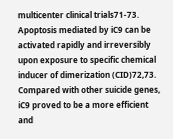multicenter clinical trials71-73. Apoptosis mediated by iC9 can be activated rapidly and irreversibly upon exposure to specific chemical inducer of dimerization (CID)72,73. Compared with other suicide genes, iC9 proved to be a more efficient and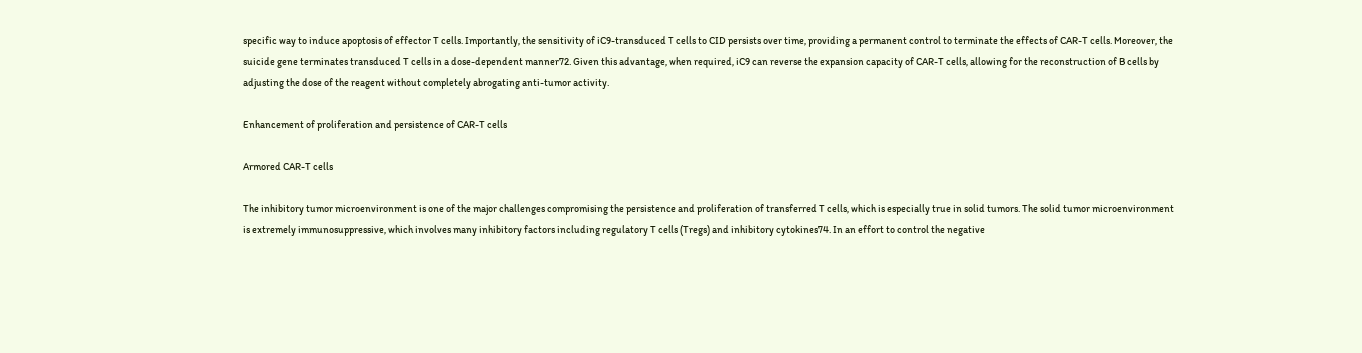specific way to induce apoptosis of effector T cells. Importantly, the sensitivity of iC9-transduced T cells to CID persists over time, providing a permanent control to terminate the effects of CAR-T cells. Moreover, the suicide gene terminates transduced T cells in a dose-dependent manner72. Given this advantage, when required, iC9 can reverse the expansion capacity of CAR-T cells, allowing for the reconstruction of B cells by adjusting the dose of the reagent without completely abrogating anti-tumor activity.

Enhancement of proliferation and persistence of CAR-T cells

Armored CAR-T cells

The inhibitory tumor microenvironment is one of the major challenges compromising the persistence and proliferation of transferred T cells, which is especially true in solid tumors. The solid tumor microenvironment is extremely immunosuppressive, which involves many inhibitory factors including regulatory T cells (Tregs) and inhibitory cytokines74. In an effort to control the negative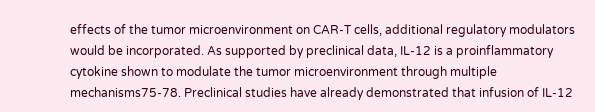effects of the tumor microenvironment on CAR-T cells, additional regulatory modulators would be incorporated. As supported by preclinical data, IL-12 is a proinflammatory cytokine shown to modulate the tumor microenvironment through multiple mechanisms75-78. Preclinical studies have already demonstrated that infusion of IL-12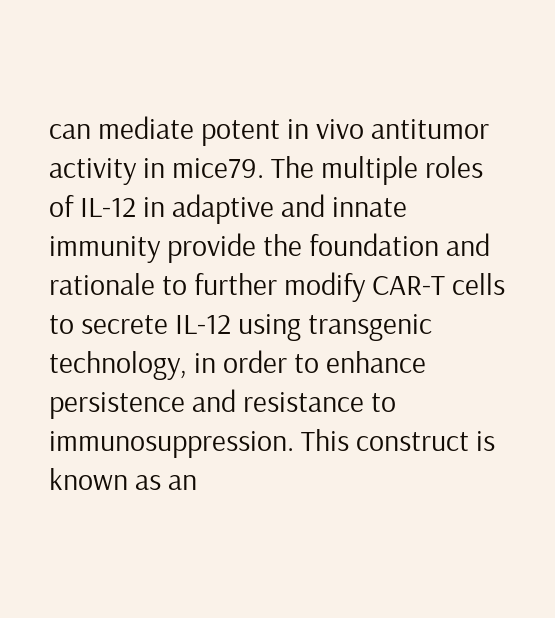can mediate potent in vivo antitumor activity in mice79. The multiple roles of IL-12 in adaptive and innate immunity provide the foundation and rationale to further modify CAR-T cells to secrete IL-12 using transgenic technology, in order to enhance persistence and resistance to immunosuppression. This construct is known as an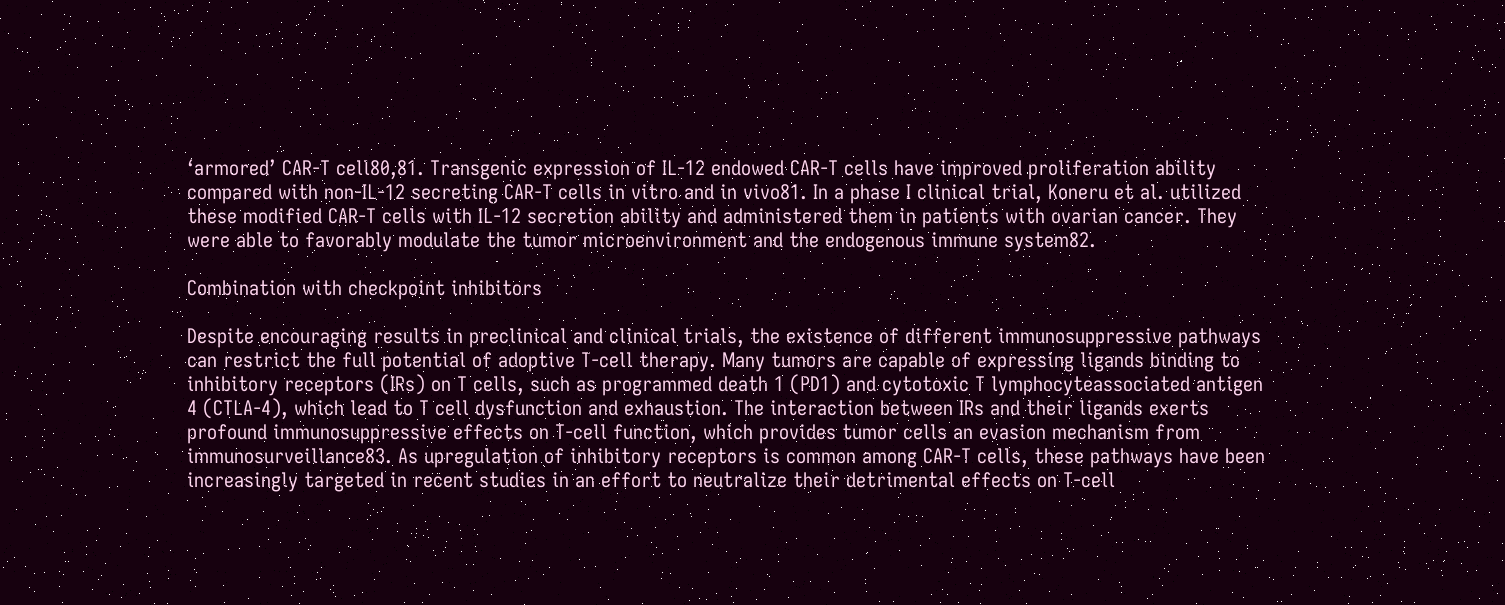‘armored’ CAR-T cell80,81. Transgenic expression of IL-12 endowed CAR-T cells have improved proliferation ability compared with non-IL-12 secreting CAR-T cells in vitro and in vivo81. In a phase I clinical trial, Koneru et al. utilized these modified CAR-T cells with IL-12 secretion ability and administered them in patients with ovarian cancer. They were able to favorably modulate the tumor microenvironment and the endogenous immune system82.

Combination with checkpoint inhibitors

Despite encouraging results in preclinical and clinical trials, the existence of different immunosuppressive pathways can restrict the full potential of adoptive T-cell therapy. Many tumors are capable of expressing ligands binding to inhibitory receptors (IRs) on T cells, such as programmed death 1 (PD1) and cytotoxic T lymphocyteassociated antigen 4 (CTLA-4), which lead to T cell dysfunction and exhaustion. The interaction between IRs and their ligands exerts profound immunosuppressive effects on T-cell function, which provides tumor cells an evasion mechanism from immunosurveillance83. As upregulation of inhibitory receptors is common among CAR-T cells, these pathways have been increasingly targeted in recent studies in an effort to neutralize their detrimental effects on T-cell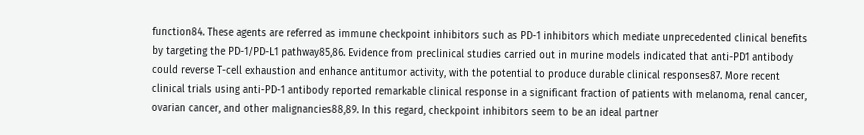function84. These agents are referred as immune checkpoint inhibitors such as PD-1 inhibitors which mediate unprecedented clinical benefits by targeting the PD-1/PD-L1 pathway85,86. Evidence from preclinical studies carried out in murine models indicated that anti-PD1 antibody could reverse T-cell exhaustion and enhance antitumor activity, with the potential to produce durable clinical responses87. More recent clinical trials using anti-PD-1 antibody reported remarkable clinical response in a significant fraction of patients with melanoma, renal cancer, ovarian cancer, and other malignancies88,89. In this regard, checkpoint inhibitors seem to be an ideal partner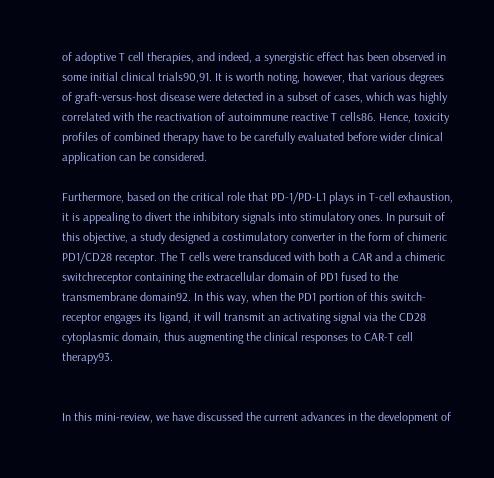of adoptive T cell therapies, and indeed, a synergistic effect has been observed in some initial clinical trials90,91. It is worth noting, however, that various degrees of graft-versus-host disease were detected in a subset of cases, which was highly correlated with the reactivation of autoimmune reactive T cells86. Hence, toxicity profiles of combined therapy have to be carefully evaluated before wider clinical application can be considered.

Furthermore, based on the critical role that PD-1/PD-L1 plays in T-cell exhaustion, it is appealing to divert the inhibitory signals into stimulatory ones. In pursuit of this objective, a study designed a costimulatory converter in the form of chimeric PD1/CD28 receptor. The T cells were transduced with both a CAR and a chimeric switchreceptor containing the extracellular domain of PD1 fused to the transmembrane domain92. In this way, when the PD1 portion of this switch-receptor engages its ligand, it will transmit an activating signal via the CD28 cytoplasmic domain, thus augmenting the clinical responses to CAR-T cell therapy93.


In this mini-review, we have discussed the current advances in the development of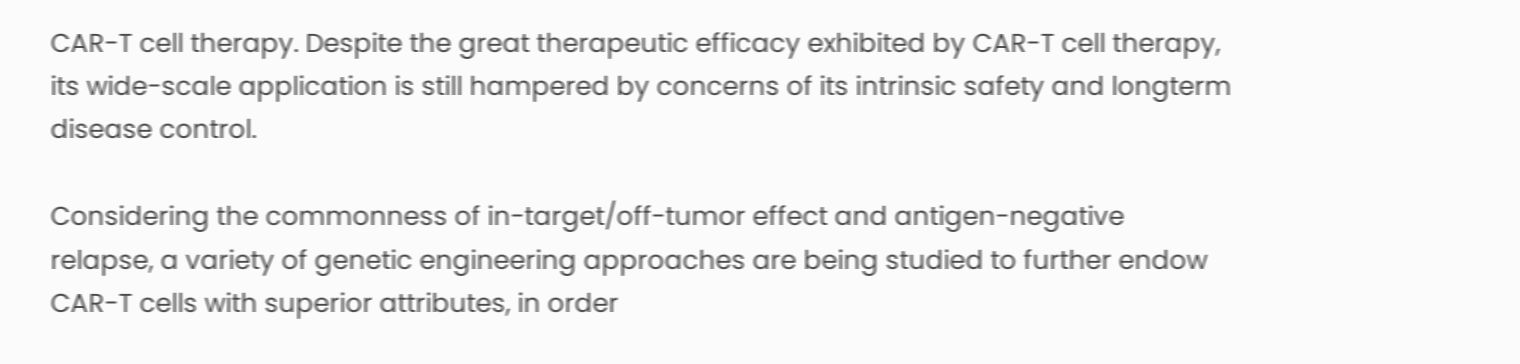CAR-T cell therapy. Despite the great therapeutic efficacy exhibited by CAR-T cell therapy, its wide-scale application is still hampered by concerns of its intrinsic safety and longterm disease control.

Considering the commonness of in-target/off-tumor effect and antigen-negative relapse, a variety of genetic engineering approaches are being studied to further endow CAR-T cells with superior attributes, in order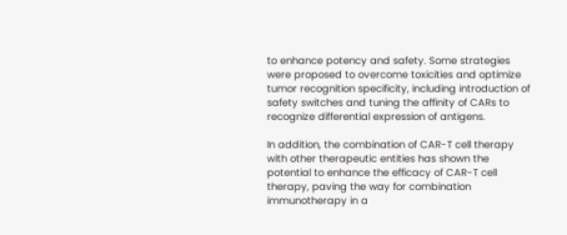to enhance potency and safety. Some strategies were proposed to overcome toxicities and optimize tumor recognition specificity, including introduction of safety switches and tuning the affinity of CARs to recognize differential expression of antigens.

In addition, the combination of CAR-T cell therapy with other therapeutic entities has shown the potential to enhance the efficacy of CAR-T cell therapy, paving the way for combination immunotherapy in a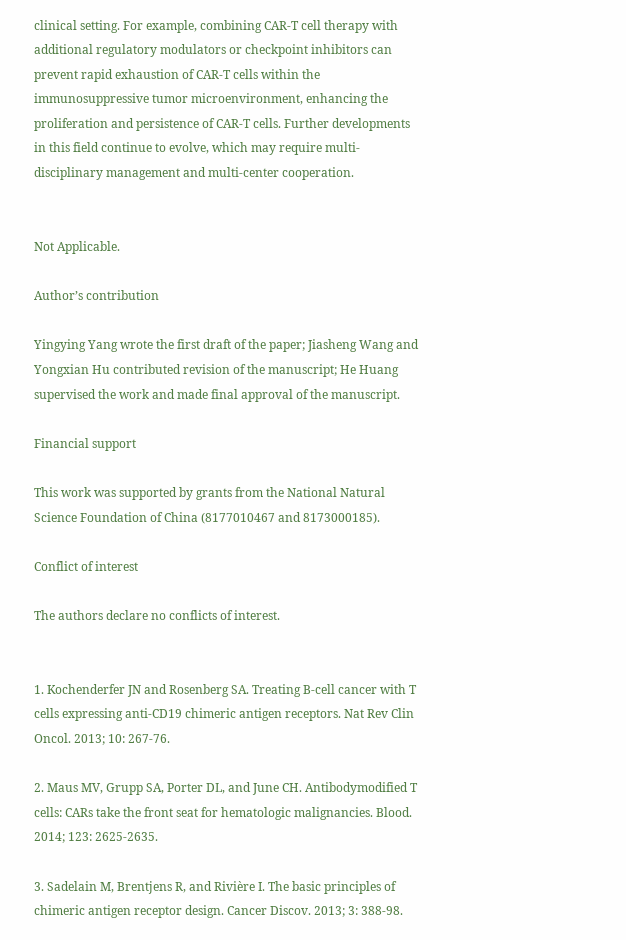clinical setting. For example, combining CAR-T cell therapy with additional regulatory modulators or checkpoint inhibitors can prevent rapid exhaustion of CAR-T cells within the immunosuppressive tumor microenvironment, enhancing the proliferation and persistence of CAR-T cells. Further developments in this field continue to evolve, which may require multi-disciplinary management and multi-center cooperation.


Not Applicable.

Author’s contribution

Yingying Yang wrote the first draft of the paper; Jiasheng Wang and Yongxian Hu contributed revision of the manuscript; He Huang supervised the work and made final approval of the manuscript.

Financial support

This work was supported by grants from the National Natural Science Foundation of China (8177010467 and 8173000185).

Conflict of interest

The authors declare no conflicts of interest.


1. Kochenderfer JN and Rosenberg SA. Treating B-cell cancer with T cells expressing anti-CD19 chimeric antigen receptors. Nat Rev Clin Oncol. 2013; 10: 267-76.

2. Maus MV, Grupp SA, Porter DL, and June CH. Antibodymodified T cells: CARs take the front seat for hematologic malignancies. Blood. 2014; 123: 2625-2635.

3. Sadelain M, Brentjens R, and Rivière I. The basic principles of chimeric antigen receptor design. Cancer Discov. 2013; 3: 388-98.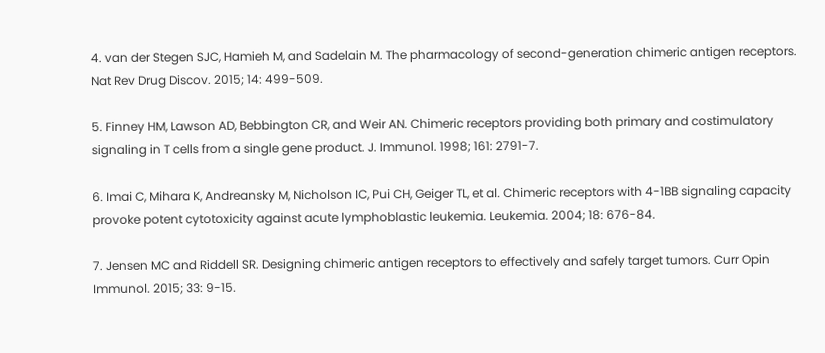4. van der Stegen SJC, Hamieh M, and Sadelain M. The pharmacology of second-generation chimeric antigen receptors. Nat Rev Drug Discov. 2015; 14: 499-509.

5. Finney HM, Lawson AD, Bebbington CR, and Weir AN. Chimeric receptors providing both primary and costimulatory signaling in T cells from a single gene product. J. Immunol. 1998; 161: 2791-7.

6. Imai C, Mihara K, Andreansky M, Nicholson IC, Pui CH, Geiger TL, et al. Chimeric receptors with 4-1BB signaling capacity provoke potent cytotoxicity against acute lymphoblastic leukemia. Leukemia. 2004; 18: 676-84.

7. Jensen MC and Riddell SR. Designing chimeric antigen receptors to effectively and safely target tumors. Curr Opin Immunol. 2015; 33: 9-15.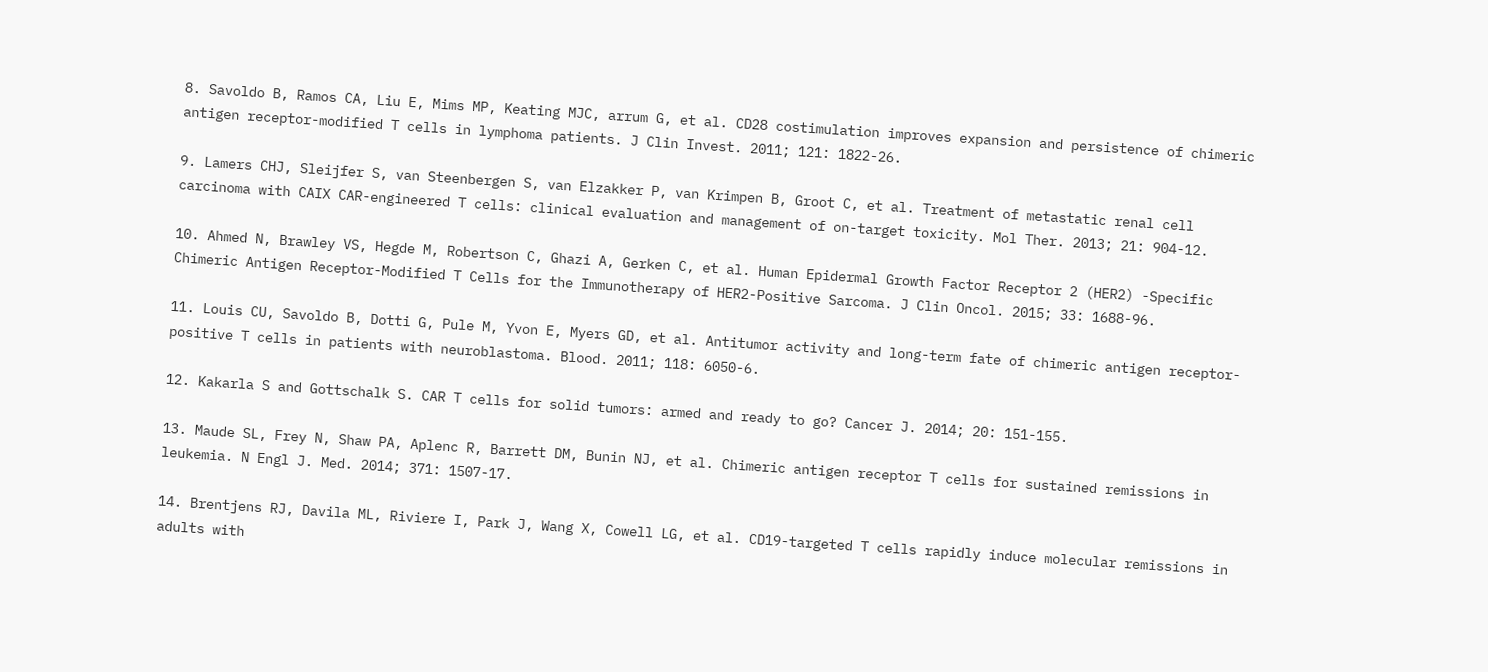8. Savoldo B, Ramos CA, Liu E, Mims MP, Keating MJC, arrum G, et al. CD28 costimulation improves expansion and persistence of chimeric antigen receptor-modified T cells in lymphoma patients. J Clin Invest. 2011; 121: 1822-26.

9. Lamers CHJ, Sleijfer S, van Steenbergen S, van Elzakker P, van Krimpen B, Groot C, et al. Treatment of metastatic renal cell carcinoma with CAIX CAR-engineered T cells: clinical evaluation and management of on-target toxicity. Mol Ther. 2013; 21: 904-12.

10. Ahmed N, Brawley VS, Hegde M, Robertson C, Ghazi A, Gerken C, et al. Human Epidermal Growth Factor Receptor 2 (HER2) -Specific Chimeric Antigen Receptor-Modified T Cells for the Immunotherapy of HER2-Positive Sarcoma. J Clin Oncol. 2015; 33: 1688-96.

11. Louis CU, Savoldo B, Dotti G, Pule M, Yvon E, Myers GD, et al. Antitumor activity and long-term fate of chimeric antigen receptor-positive T cells in patients with neuroblastoma. Blood. 2011; 118: 6050-6.

12. Kakarla S and Gottschalk S. CAR T cells for solid tumors: armed and ready to go? Cancer J. 2014; 20: 151-155.

13. Maude SL, Frey N, Shaw PA, Aplenc R, Barrett DM, Bunin NJ, et al. Chimeric antigen receptor T cells for sustained remissions in leukemia. N Engl J. Med. 2014; 371: 1507-17.

14. Brentjens RJ, Davila ML, Riviere I, Park J, Wang X, Cowell LG, et al. CD19-targeted T cells rapidly induce molecular remissions in adults with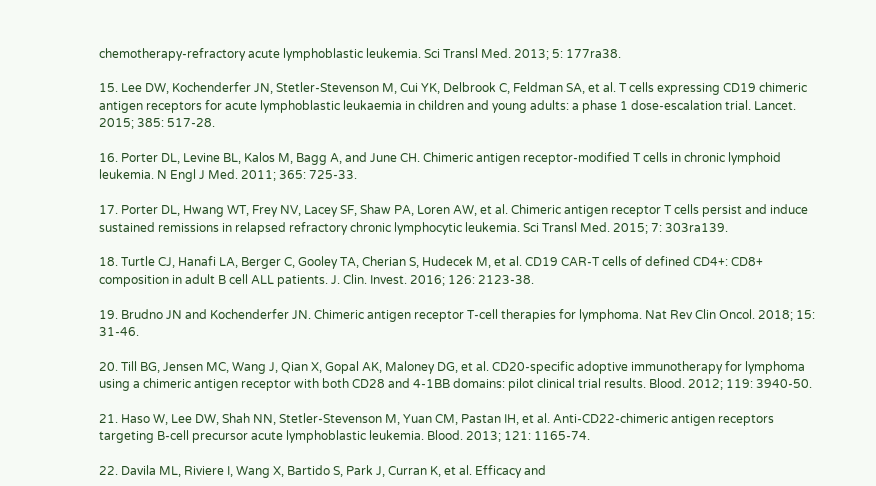chemotherapy-refractory acute lymphoblastic leukemia. Sci Transl Med. 2013; 5: 177ra38.

15. Lee DW, Kochenderfer JN, Stetler-Stevenson M, Cui YK, Delbrook C, Feldman SA, et al. T cells expressing CD19 chimeric antigen receptors for acute lymphoblastic leukaemia in children and young adults: a phase 1 dose-escalation trial. Lancet. 2015; 385: 517-28.

16. Porter DL, Levine BL, Kalos M, Bagg A, and June CH. Chimeric antigen receptor-modified T cells in chronic lymphoid leukemia. N Engl J Med. 2011; 365: 725-33.

17. Porter DL, Hwang WT, Frey NV, Lacey SF, Shaw PA, Loren AW, et al. Chimeric antigen receptor T cells persist and induce sustained remissions in relapsed refractory chronic lymphocytic leukemia. Sci Transl Med. 2015; 7: 303ra139.

18. Turtle CJ, Hanafi LA, Berger C, Gooley TA, Cherian S, Hudecek M, et al. CD19 CAR-T cells of defined CD4+: CD8+ composition in adult B cell ALL patients. J. Clin. Invest. 2016; 126: 2123-38.

19. Brudno JN and Kochenderfer JN. Chimeric antigen receptor T-cell therapies for lymphoma. Nat Rev Clin Oncol. 2018; 15: 31-46.

20. Till BG, Jensen MC, Wang J, Qian X, Gopal AK, Maloney DG, et al. CD20-specific adoptive immunotherapy for lymphoma using a chimeric antigen receptor with both CD28 and 4-1BB domains: pilot clinical trial results. Blood. 2012; 119: 3940-50.

21. Haso W, Lee DW, Shah NN, Stetler-Stevenson M, Yuan CM, Pastan IH, et al. Anti-CD22-chimeric antigen receptors targeting B-cell precursor acute lymphoblastic leukemia. Blood. 2013; 121: 1165-74.

22. Davila ML, Riviere I, Wang X, Bartido S, Park J, Curran K, et al. Efficacy and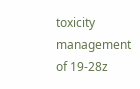toxicity management of 19-28z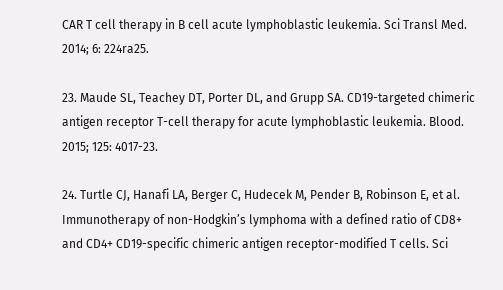CAR T cell therapy in B cell acute lymphoblastic leukemia. Sci Transl Med. 2014; 6: 224ra25.

23. Maude SL, Teachey DT, Porter DL, and Grupp SA. CD19-targeted chimeric antigen receptor T-cell therapy for acute lymphoblastic leukemia. Blood. 2015; 125: 4017-23.

24. Turtle CJ, Hanafi LA, Berger C, Hudecek M, Pender B, Robinson E, et al. Immunotherapy of non-Hodgkin’s lymphoma with a defined ratio of CD8+ and CD4+ CD19-specific chimeric antigen receptor-modified T cells. Sci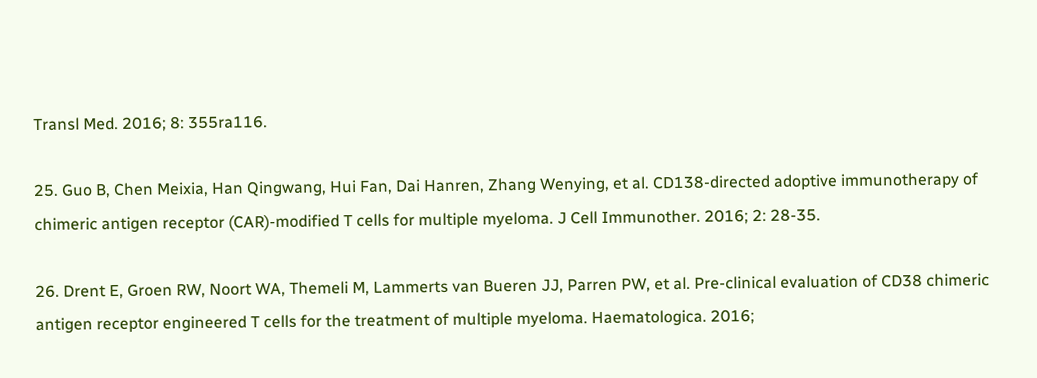Transl Med. 2016; 8: 355ra116.

25. Guo B, Chen Meixia, Han Qingwang, Hui Fan, Dai Hanren, Zhang Wenying, et al. CD138-directed adoptive immunotherapy of chimeric antigen receptor (CAR)-modified T cells for multiple myeloma. J Cell Immunother. 2016; 2: 28-35.

26. Drent E, Groen RW, Noort WA, Themeli M, Lammerts van Bueren JJ, Parren PW, et al. Pre-clinical evaluation of CD38 chimeric antigen receptor engineered T cells for the treatment of multiple myeloma. Haematologica. 2016;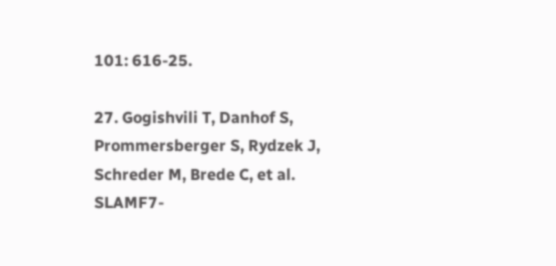101: 616-25.

27. Gogishvili T, Danhof S, Prommersberger S, Rydzek J, Schreder M, Brede C, et al. SLAMF7-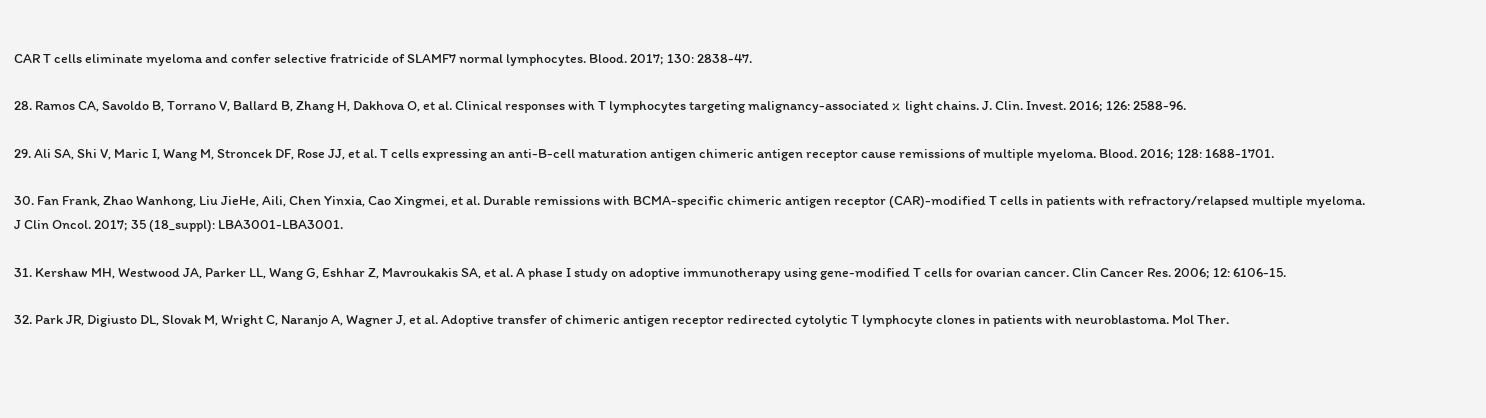CAR T cells eliminate myeloma and confer selective fratricide of SLAMF7 normal lymphocytes. Blood. 2017; 130: 2838-47.

28. Ramos CA, Savoldo B, Torrano V, Ballard B, Zhang H, Dakhova O, et al. Clinical responses with T lymphocytes targeting malignancy-associated κ light chains. J. Clin. Invest. 2016; 126: 2588-96.

29. Ali SA, Shi V, Maric I, Wang M, Stroncek DF, Rose JJ, et al. T cells expressing an anti-B-cell maturation antigen chimeric antigen receptor cause remissions of multiple myeloma. Blood. 2016; 128: 1688-1701.

30. Fan Frank, Zhao Wanhong, Liu JieHe, Aili, Chen Yinxia, Cao Xingmei, et al. Durable remissions with BCMA-specific chimeric antigen receptor (CAR)-modified T cells in patients with refractory/relapsed multiple myeloma. J Clin Oncol. 2017; 35 (18_suppl): LBA3001-LBA3001.

31. Kershaw MH, Westwood JA, Parker LL, Wang G, Eshhar Z, Mavroukakis SA, et al. A phase I study on adoptive immunotherapy using gene-modified T cells for ovarian cancer. Clin Cancer Res. 2006; 12: 6106-15.

32. Park JR, Digiusto DL, Slovak M, Wright C, Naranjo A, Wagner J, et al. Adoptive transfer of chimeric antigen receptor redirected cytolytic T lymphocyte clones in patients with neuroblastoma. Mol Ther.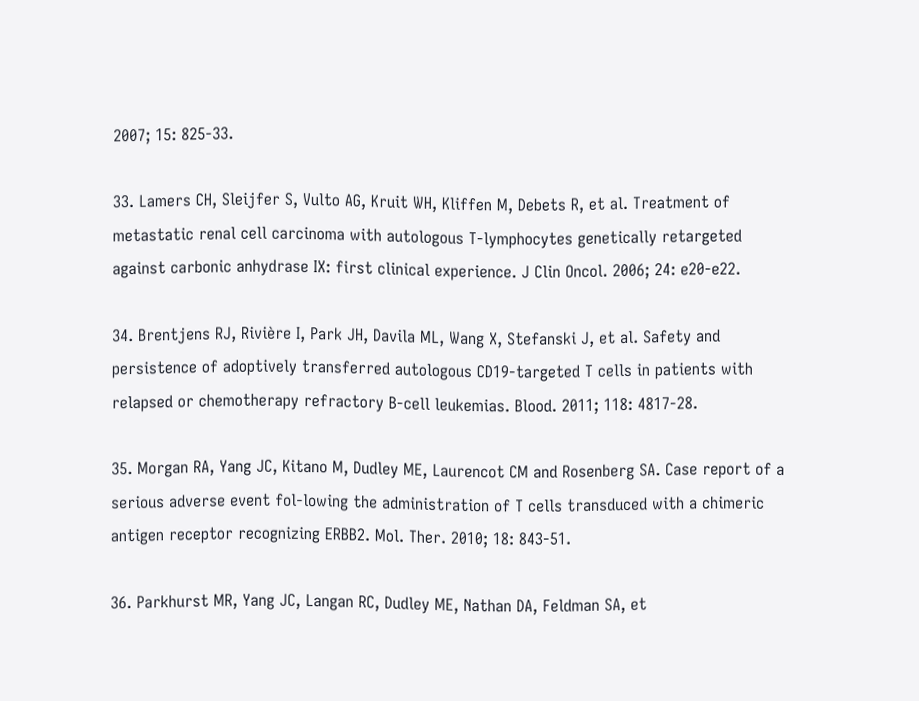2007; 15: 825-33.

33. Lamers CH, Sleijfer S, Vulto AG, Kruit WH, Kliffen M, Debets R, et al. Treatment of metastatic renal cell carcinoma with autologous T-lymphocytes genetically retargeted against carbonic anhydrase IX: first clinical experience. J Clin Oncol. 2006; 24: e20-e22.

34. Brentjens RJ, Rivière I, Park JH, Davila ML, Wang X, Stefanski J, et al. Safety and persistence of adoptively transferred autologous CD19-targeted T cells in patients with relapsed or chemotherapy refractory B-cell leukemias. Blood. 2011; 118: 4817-28.

35. Morgan RA, Yang JC, Kitano M, Dudley ME, Laurencot CM and Rosenberg SA. Case report of a serious adverse event fol-lowing the administration of T cells transduced with a chimeric antigen receptor recognizing ERBB2. Mol. Ther. 2010; 18: 843-51.

36. Parkhurst MR, Yang JC, Langan RC, Dudley ME, Nathan DA, Feldman SA, et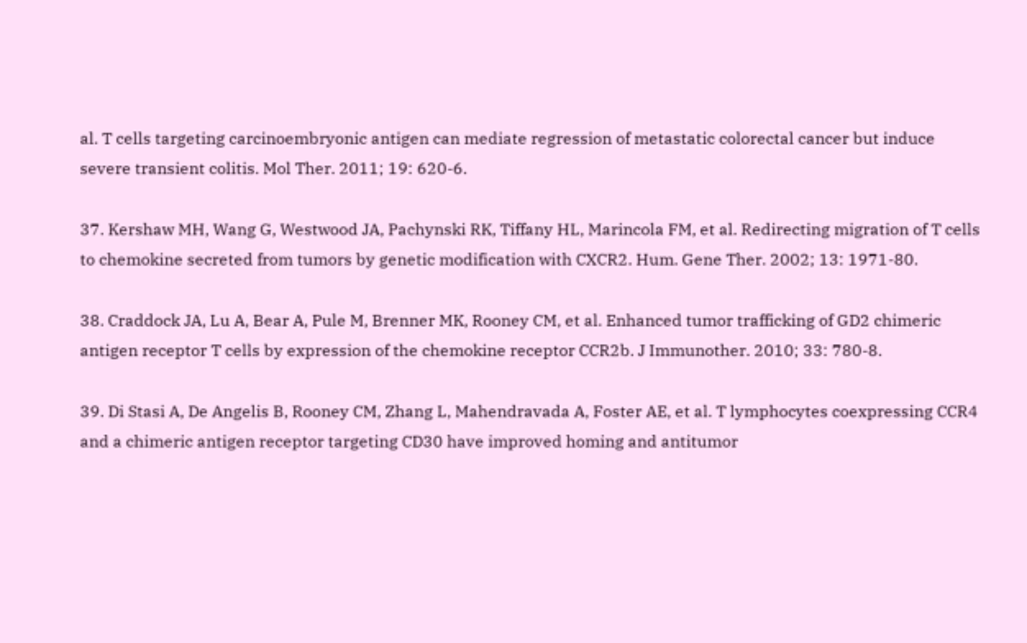al. T cells targeting carcinoembryonic antigen can mediate regression of metastatic colorectal cancer but induce severe transient colitis. Mol Ther. 2011; 19: 620-6.

37. Kershaw MH, Wang G, Westwood JA, Pachynski RK, Tiffany HL, Marincola FM, et al. Redirecting migration of T cells to chemokine secreted from tumors by genetic modification with CXCR2. Hum. Gene Ther. 2002; 13: 1971-80.

38. Craddock JA, Lu A, Bear A, Pule M, Brenner MK, Rooney CM, et al. Enhanced tumor trafficking of GD2 chimeric antigen receptor T cells by expression of the chemokine receptor CCR2b. J Immunother. 2010; 33: 780-8.

39. Di Stasi A, De Angelis B, Rooney CM, Zhang L, Mahendravada A, Foster AE, et al. T lymphocytes coexpressing CCR4 and a chimeric antigen receptor targeting CD30 have improved homing and antitumor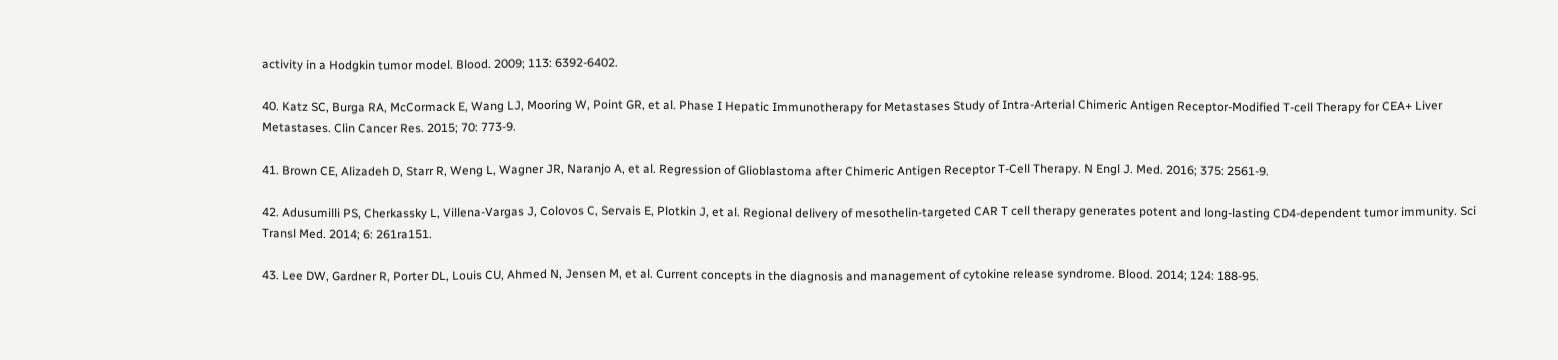activity in a Hodgkin tumor model. Blood. 2009; 113: 6392-6402.

40. Katz SC, Burga RA, McCormack E, Wang LJ, Mooring W, Point GR, et al. Phase I Hepatic Immunotherapy for Metastases Study of Intra-Arterial Chimeric Antigen Receptor-Modified T-cell Therapy for CEA+ Liver Metastases. Clin Cancer Res. 2015; 70: 773-9.

41. Brown CE, Alizadeh D, Starr R, Weng L, Wagner JR, Naranjo A, et al. Regression of Glioblastoma after Chimeric Antigen Receptor T-Cell Therapy. N Engl J. Med. 2016; 375: 2561-9.

42. Adusumilli PS, Cherkassky L, Villena-Vargas J, Colovos C, Servais E, Plotkin J, et al. Regional delivery of mesothelin-targeted CAR T cell therapy generates potent and long-lasting CD4-dependent tumor immunity. Sci Transl Med. 2014; 6: 261ra151.

43. Lee DW, Gardner R, Porter DL, Louis CU, Ahmed N, Jensen M, et al. Current concepts in the diagnosis and management of cytokine release syndrome. Blood. 2014; 124: 188-95.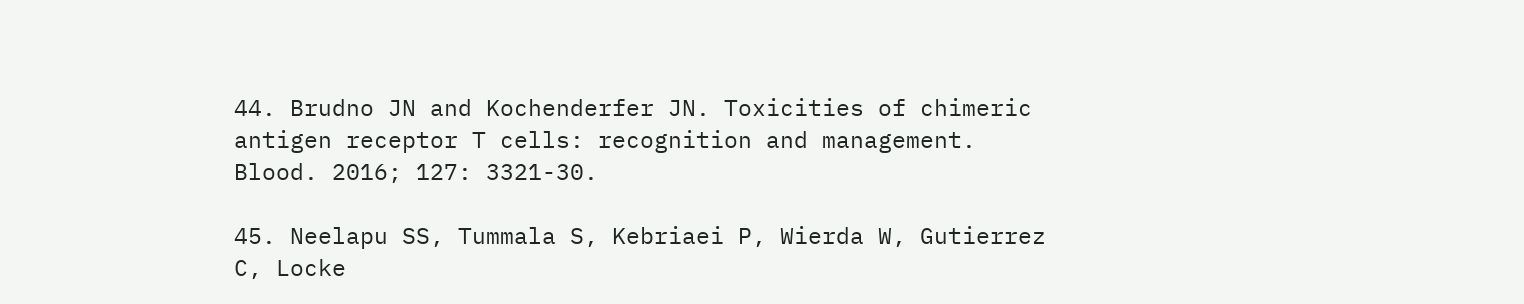44. Brudno JN and Kochenderfer JN. Toxicities of chimeric antigen receptor T cells: recognition and management. Blood. 2016; 127: 3321-30.

45. Neelapu SS, Tummala S, Kebriaei P, Wierda W, Gutierrez C, Locke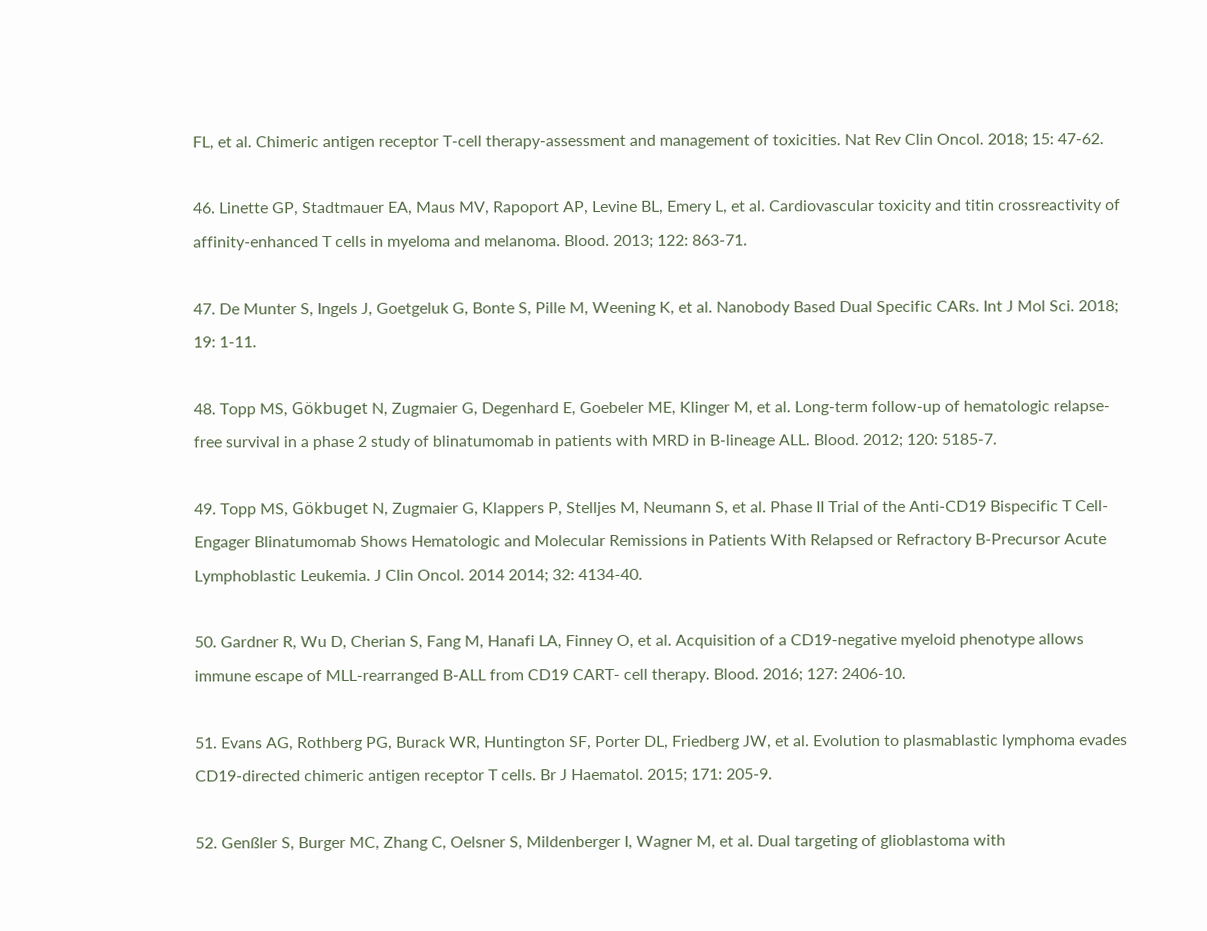FL, et al. Chimeric antigen receptor T-cell therapy-assessment and management of toxicities. Nat Rev Clin Oncol. 2018; 15: 47-62.

46. Linette GP, Stadtmauer EA, Maus MV, Rapoport AP, Levine BL, Emery L, et al. Cardiovascular toxicity and titin crossreactivity of affinity-enhanced T cells in myeloma and melanoma. Blood. 2013; 122: 863-71.

47. De Munter S, Ingels J, Goetgeluk G, Bonte S, Pille M, Weening K, et al. Nanobody Based Dual Specific CARs. Int J Mol Sci. 2018; 19: 1-11.

48. Topp MS, Gökbuget N, Zugmaier G, Degenhard E, Goebeler ME, Klinger M, et al. Long-term follow-up of hematologic relapse-free survival in a phase 2 study of blinatumomab in patients with MRD in B-lineage ALL. Blood. 2012; 120: 5185-7.

49. Topp MS, Gökbuget N, Zugmaier G, Klappers P, Stelljes M, Neumann S, et al. Phase II Trial of the Anti-CD19 Bispecific T Cell-Engager Blinatumomab Shows Hematologic and Molecular Remissions in Patients With Relapsed or Refractory B-Precursor Acute Lymphoblastic Leukemia. J Clin Oncol. 2014 2014; 32: 4134-40.

50. Gardner R, Wu D, Cherian S, Fang M, Hanafi LA, Finney O, et al. Acquisition of a CD19-negative myeloid phenotype allows immune escape of MLL-rearranged B-ALL from CD19 CART- cell therapy. Blood. 2016; 127: 2406-10.

51. Evans AG, Rothberg PG, Burack WR, Huntington SF, Porter DL, Friedberg JW, et al. Evolution to plasmablastic lymphoma evades CD19-directed chimeric antigen receptor T cells. Br J Haematol. 2015; 171: 205-9.

52. Genßler S, Burger MC, Zhang C, Oelsner S, Mildenberger I, Wagner M, et al. Dual targeting of glioblastoma with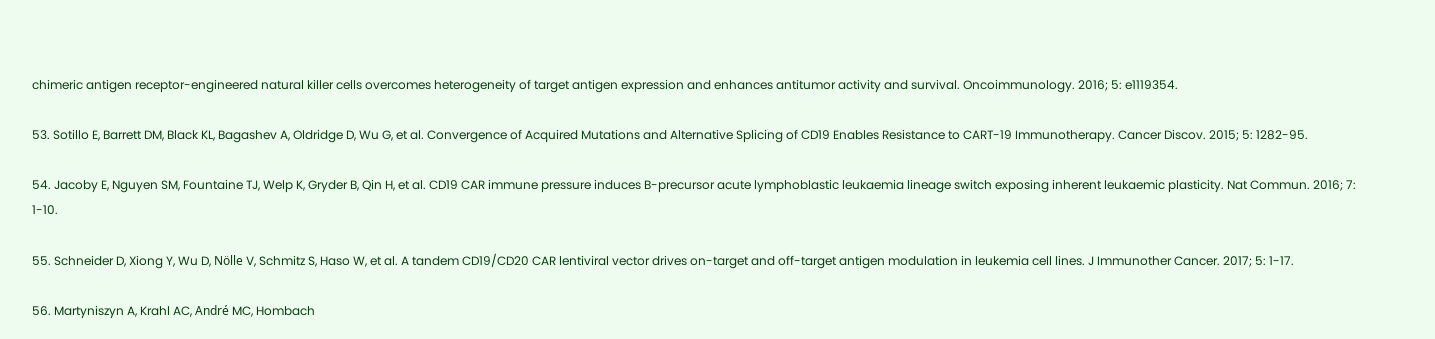chimeric antigen receptor-engineered natural killer cells overcomes heterogeneity of target antigen expression and enhances antitumor activity and survival. Oncoimmunology. 2016; 5: e1119354.

53. Sotillo E, Barrett DM, Black KL, Bagashev A, Oldridge D, Wu G, et al. Convergence of Acquired Mutations and Alternative Splicing of CD19 Enables Resistance to CART-19 Immunotherapy. Cancer Discov. 2015; 5: 1282-95.

54. Jacoby E, Nguyen SM, Fountaine TJ, Welp K, Gryder B, Qin H, et al. CD19 CAR immune pressure induces B-precursor acute lymphoblastic leukaemia lineage switch exposing inherent leukaemic plasticity. Nat Commun. 2016; 7: 1-10.

55. Schneider D, Xiong Y, Wu D, Nölle V, Schmitz S, Haso W, et al. A tandem CD19/CD20 CAR lentiviral vector drives on-target and off-target antigen modulation in leukemia cell lines. J Immunother Cancer. 2017; 5: 1-17.

56. Martyniszyn A, Krahl AC, André MC, Hombach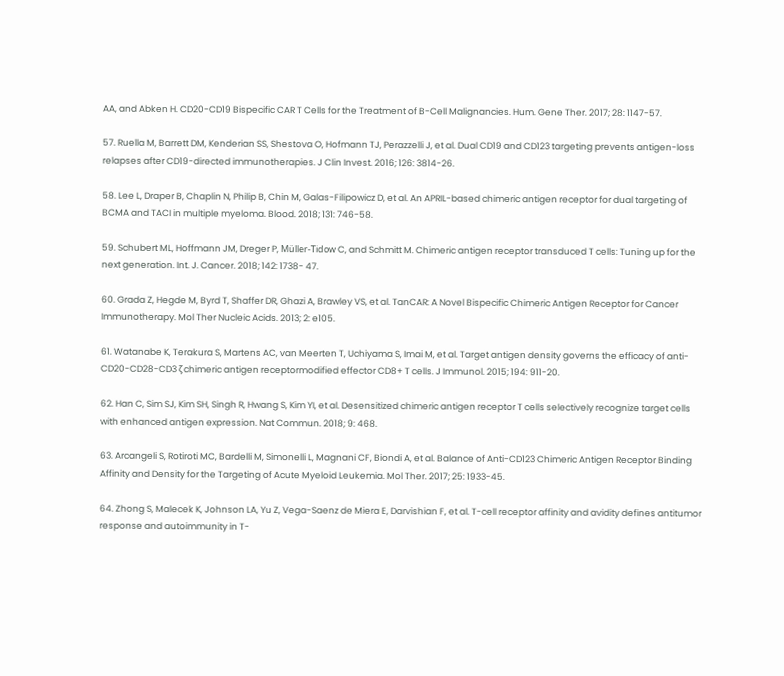AA, and Abken H. CD20-CD19 Bispecific CAR T Cells for the Treatment of B-Cell Malignancies. Hum. Gene Ther. 2017; 28: 1147-57.

57. Ruella M, Barrett DM, Kenderian SS, Shestova O, Hofmann TJ, Perazzelli J, et al. Dual CD19 and CD123 targeting prevents antigen-loss relapses after CD19-directed immunotherapies. J Clin Invest. 2016; 126: 3814-26.

58. Lee L, Draper B, Chaplin N, Philip B, Chin M, Galas-Filipowicz D, et al. An APRIL-based chimeric antigen receptor for dual targeting of BCMA and TACI in multiple myeloma. Blood. 2018; 131: 746-58.

59. Schubert ML, Hoffmann JM, Dreger P, Müller-Tidow C, and Schmitt M. Chimeric antigen receptor transduced T cells: Tuning up for the next generation. Int. J. Cancer. 2018; 142: 1738- 47.

60. Grada Z, Hegde M, Byrd T, Shaffer DR, Ghazi A, Brawley VS, et al. TanCAR: A Novel Bispecific Chimeric Antigen Receptor for Cancer Immunotherapy. Mol Ther Nucleic Acids. 2013; 2: e105.

61. Watanabe K, Terakura S, Martens AC, van Meerten T, Uchiyama S, Imai M, et al. Target antigen density governs the efficacy of anti-CD20-CD28-CD3 ζ chimeric antigen receptormodified effector CD8+ T cells. J Immunol. 2015; 194: 911-20.

62. Han C, Sim SJ, Kim SH, Singh R, Hwang S, Kim YI, et al. Desensitized chimeric antigen receptor T cells selectively recognize target cells with enhanced antigen expression. Nat Commun. 2018; 9: 468.

63. Arcangeli S, Rotiroti MC, Bardelli M, Simonelli L, Magnani CF, Biondi A, et al. Balance of Anti-CD123 Chimeric Antigen Receptor Binding Affinity and Density for the Targeting of Acute Myeloid Leukemia. Mol Ther. 2017; 25: 1933-45.

64. Zhong S, Malecek K, Johnson LA, Yu Z, Vega-Saenz de Miera E, Darvishian F, et al. T-cell receptor affinity and avidity defines antitumor response and autoimmunity in T-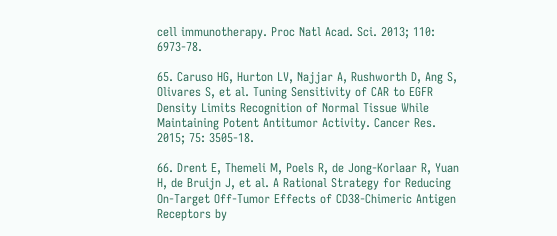cell immunotherapy. Proc Natl Acad. Sci. 2013; 110: 6973-78.

65. Caruso HG, Hurton LV, Najjar A, Rushworth D, Ang S, Olivares S, et al. Tuning Sensitivity of CAR to EGFR Density Limits Recognition of Normal Tissue While Maintaining Potent Antitumor Activity. Cancer Res. 2015; 75: 3505-18.

66. Drent E, Themeli M, Poels R, de Jong-Korlaar R, Yuan H, de Bruijn J, et al. A Rational Strategy for Reducing On-Target Off-Tumor Effects of CD38-Chimeric Antigen Receptors by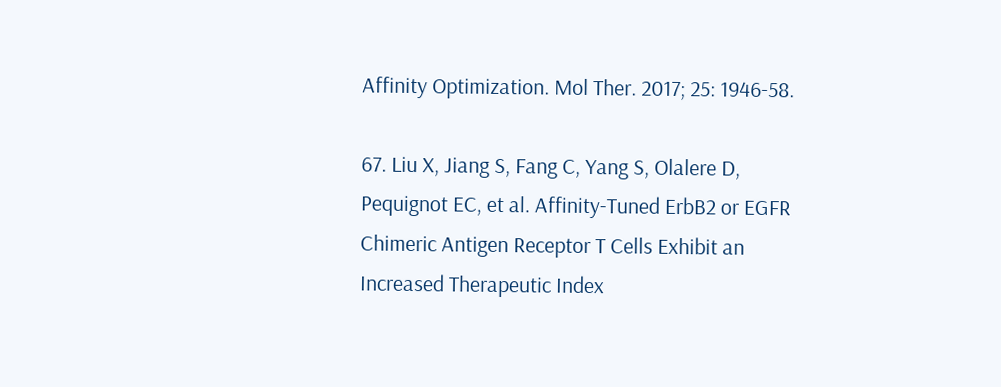Affinity Optimization. Mol Ther. 2017; 25: 1946-58.

67. Liu X, Jiang S, Fang C, Yang S, Olalere D, Pequignot EC, et al. Affinity-Tuned ErbB2 or EGFR Chimeric Antigen Receptor T Cells Exhibit an Increased Therapeutic Index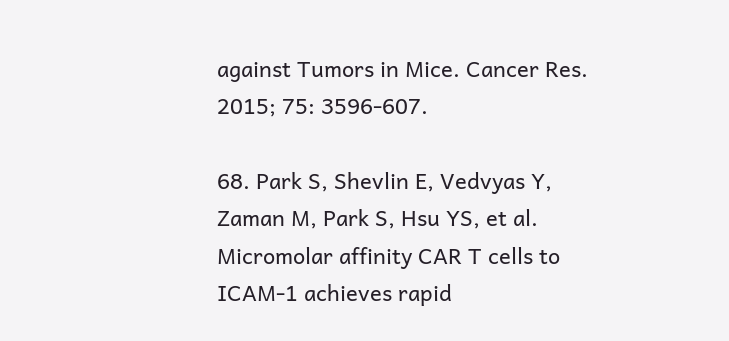against Tumors in Mice. Cancer Res. 2015; 75: 3596-607.

68. Park S, Shevlin E, Vedvyas Y, Zaman M, Park S, Hsu YS, et al. Micromolar affinity CAR T cells to ICAM-1 achieves rapid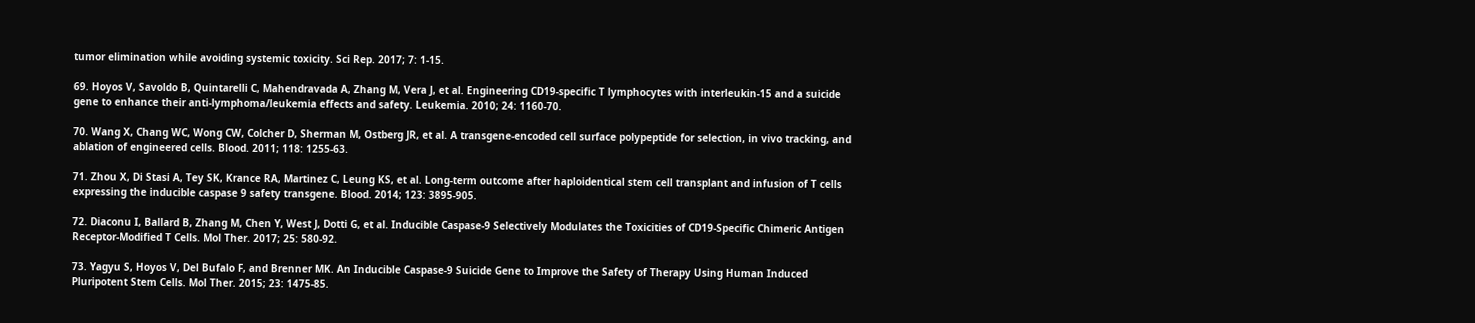tumor elimination while avoiding systemic toxicity. Sci Rep. 2017; 7: 1-15.

69. Hoyos V, Savoldo B, Quintarelli C, Mahendravada A, Zhang M, Vera J, et al. Engineering CD19-specific T lymphocytes with interleukin-15 and a suicide gene to enhance their anti-lymphoma/leukemia effects and safety. Leukemia. 2010; 24: 1160-70.

70. Wang X, Chang WC, Wong CW, Colcher D, Sherman M, Ostberg JR, et al. A transgene-encoded cell surface polypeptide for selection, in vivo tracking, and ablation of engineered cells. Blood. 2011; 118: 1255-63.

71. Zhou X, Di Stasi A, Tey SK, Krance RA, Martinez C, Leung KS, et al. Long-term outcome after haploidentical stem cell transplant and infusion of T cells expressing the inducible caspase 9 safety transgene. Blood. 2014; 123: 3895-905.

72. Diaconu I, Ballard B, Zhang M, Chen Y, West J, Dotti G, et al. Inducible Caspase-9 Selectively Modulates the Toxicities of CD19-Specific Chimeric Antigen Receptor-Modified T Cells. Mol Ther. 2017; 25: 580-92.

73. Yagyu S, Hoyos V, Del Bufalo F, and Brenner MK. An Inducible Caspase-9 Suicide Gene to Improve the Safety of Therapy Using Human Induced Pluripotent Stem Cells. Mol Ther. 2015; 23: 1475-85.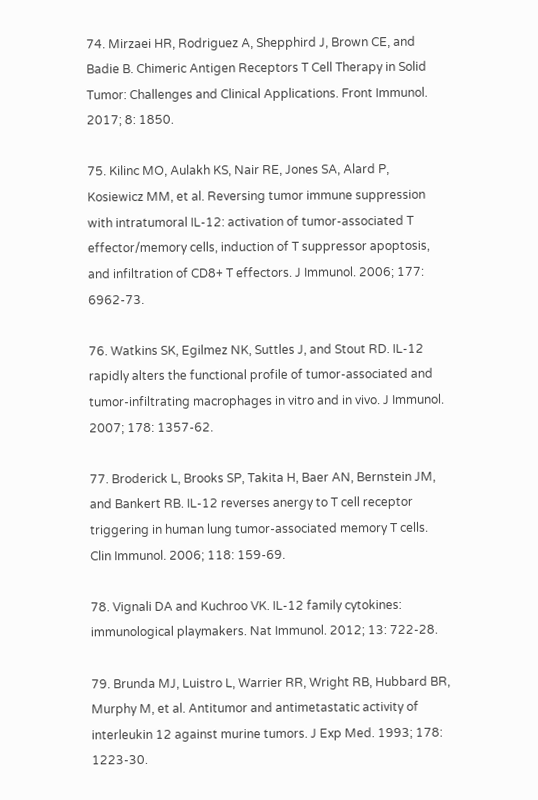74. Mirzaei HR, Rodriguez A, Shepphird J, Brown CE, and Badie B. Chimeric Antigen Receptors T Cell Therapy in Solid Tumor: Challenges and Clinical Applications. Front Immunol. 2017; 8: 1850.

75. Kilinc MO, Aulakh KS, Nair RE, Jones SA, Alard P, Kosiewicz MM, et al. Reversing tumor immune suppression with intratumoral IL-12: activation of tumor-associated T effector/memory cells, induction of T suppressor apoptosis, and infiltration of CD8+ T effectors. J Immunol. 2006; 177: 6962-73.

76. Watkins SK, Egilmez NK, Suttles J, and Stout RD. IL-12 rapidly alters the functional profile of tumor-associated and tumor-infiltrating macrophages in vitro and in vivo. J Immunol. 2007; 178: 1357-62.

77. Broderick L, Brooks SP, Takita H, Baer AN, Bernstein JM, and Bankert RB. IL-12 reverses anergy to T cell receptor triggering in human lung tumor-associated memory T cells. Clin Immunol. 2006; 118: 159-69.

78. Vignali DA and Kuchroo VK. IL-12 family cytokines: immunological playmakers. Nat Immunol. 2012; 13: 722-28.

79. Brunda MJ, Luistro L, Warrier RR, Wright RB, Hubbard BR, Murphy M, et al. Antitumor and antimetastatic activity of interleukin 12 against murine tumors. J Exp Med. 1993; 178: 1223-30.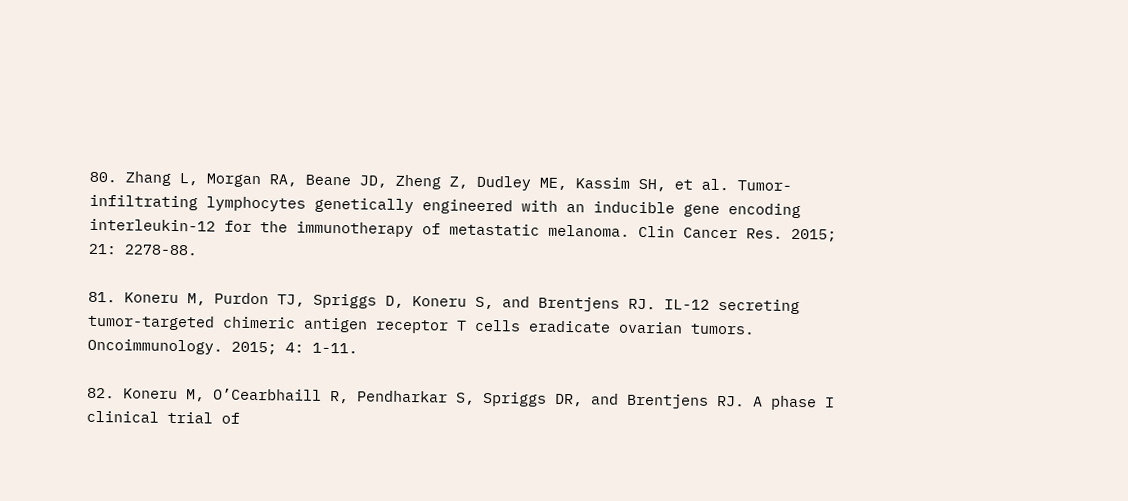80. Zhang L, Morgan RA, Beane JD, Zheng Z, Dudley ME, Kassim SH, et al. Tumor-infiltrating lymphocytes genetically engineered with an inducible gene encoding interleukin-12 for the immunotherapy of metastatic melanoma. Clin Cancer Res. 2015; 21: 2278-88.

81. Koneru M, Purdon TJ, Spriggs D, Koneru S, and Brentjens RJ. IL-12 secreting tumor-targeted chimeric antigen receptor T cells eradicate ovarian tumors. Oncoimmunology. 2015; 4: 1-11.

82. Koneru M, O’Cearbhaill R, Pendharkar S, Spriggs DR, and Brentjens RJ. A phase I clinical trial of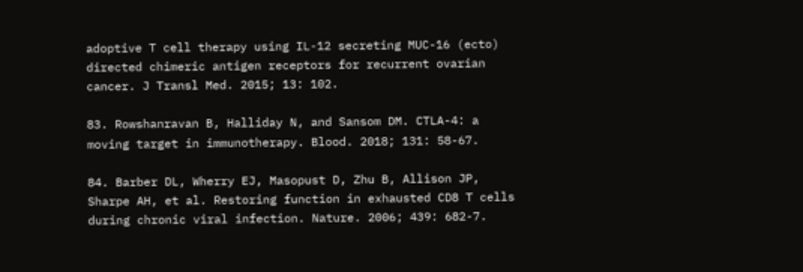adoptive T cell therapy using IL-12 secreting MUC-16 (ecto) directed chimeric antigen receptors for recurrent ovarian cancer. J Transl Med. 2015; 13: 102.

83. Rowshanravan B, Halliday N, and Sansom DM. CTLA-4: a moving target in immunotherapy. Blood. 2018; 131: 58-67.

84. Barber DL, Wherry EJ, Masopust D, Zhu B, Allison JP, Sharpe AH, et al. Restoring function in exhausted CD8 T cells during chronic viral infection. Nature. 2006; 439: 682-7.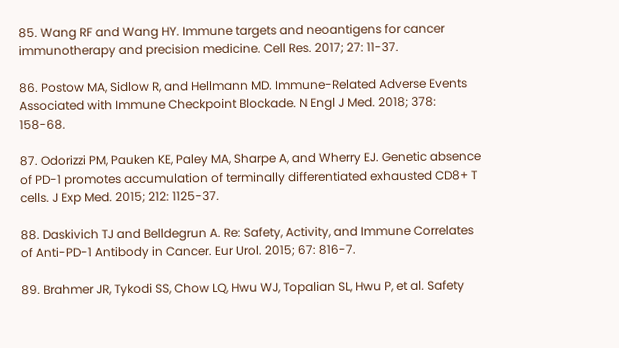85. Wang RF and Wang HY. Immune targets and neoantigens for cancer immunotherapy and precision medicine. Cell Res. 2017; 27: 11-37.

86. Postow MA, Sidlow R, and Hellmann MD. Immune-Related Adverse Events Associated with Immune Checkpoint Blockade. N Engl J Med. 2018; 378: 158-68.

87. Odorizzi PM, Pauken KE, Paley MA, Sharpe A, and Wherry EJ. Genetic absence of PD-1 promotes accumulation of terminally differentiated exhausted CD8+ T cells. J Exp Med. 2015; 212: 1125-37.

88. Daskivich TJ and Belldegrun A. Re: Safety, Activity, and Immune Correlates of Anti-PD-1 Antibody in Cancer. Eur Urol. 2015; 67: 816-7.

89. Brahmer JR, Tykodi SS, Chow LQ, Hwu WJ, Topalian SL, Hwu P, et al. Safety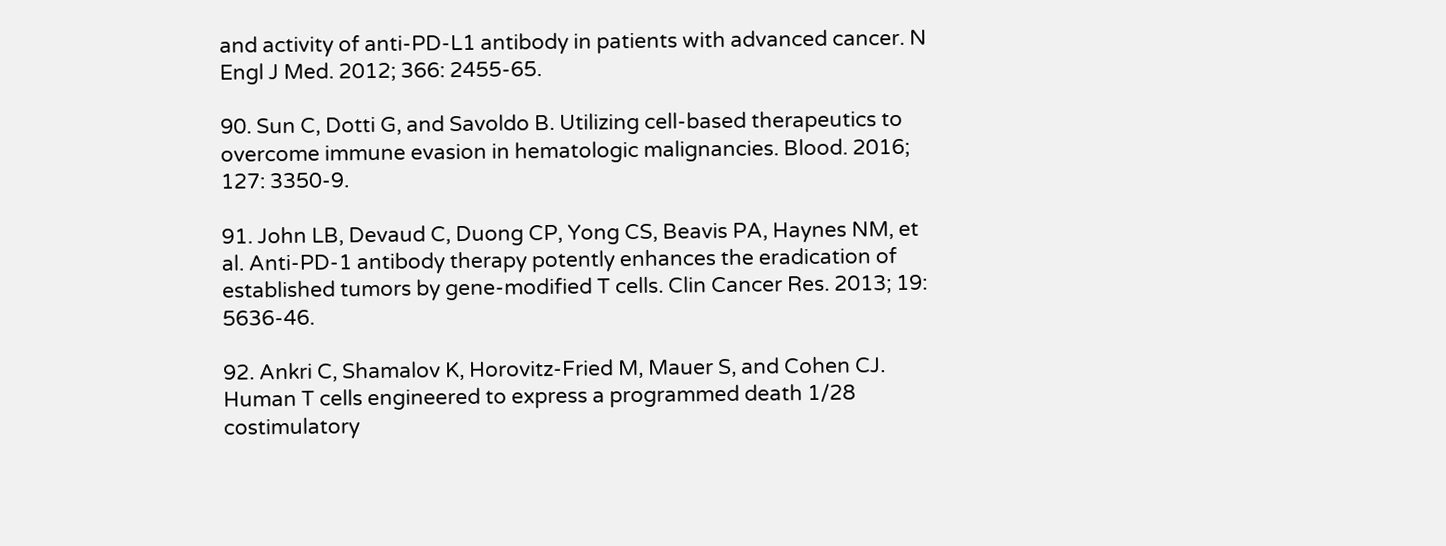and activity of anti-PD-L1 antibody in patients with advanced cancer. N Engl J Med. 2012; 366: 2455-65.

90. Sun C, Dotti G, and Savoldo B. Utilizing cell-based therapeutics to overcome immune evasion in hematologic malignancies. Blood. 2016; 127: 3350-9.

91. John LB, Devaud C, Duong CP, Yong CS, Beavis PA, Haynes NM, et al. Anti-PD-1 antibody therapy potently enhances the eradication of established tumors by gene-modified T cells. Clin Cancer Res. 2013; 19: 5636-46.

92. Ankri C, Shamalov K, Horovitz-Fried M, Mauer S, and Cohen CJ. Human T cells engineered to express a programmed death 1/28 costimulatory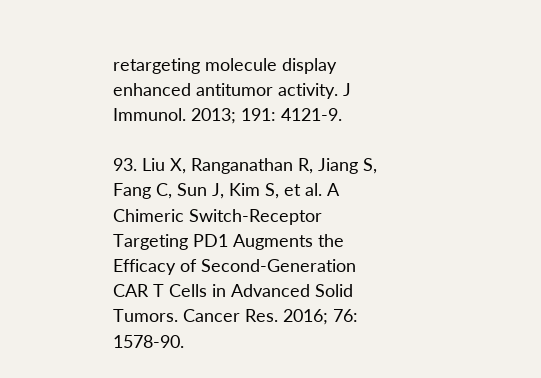retargeting molecule display enhanced antitumor activity. J Immunol. 2013; 191: 4121-9.

93. Liu X, Ranganathan R, Jiang S, Fang C, Sun J, Kim S, et al. A Chimeric Switch-Receptor Targeting PD1 Augments the Efficacy of Second-Generation CAR T Cells in Advanced Solid Tumors. Cancer Res. 2016; 76: 1578-90.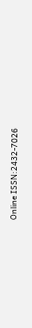Online ISSN:2432-7026